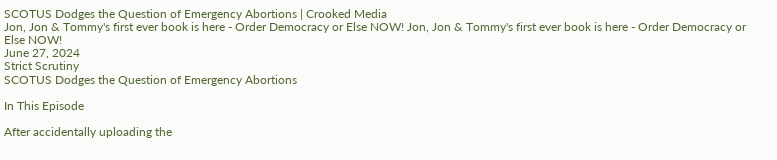SCOTUS Dodges the Question of Emergency Abortions | Crooked Media
Jon, Jon & Tommy's first ever book is here - Order Democracy or Else NOW! Jon, Jon & Tommy's first ever book is here - Order Democracy or Else NOW!
June 27, 2024
Strict Scrutiny
SCOTUS Dodges the Question of Emergency Abortions

In This Episode

After accidentally uploading the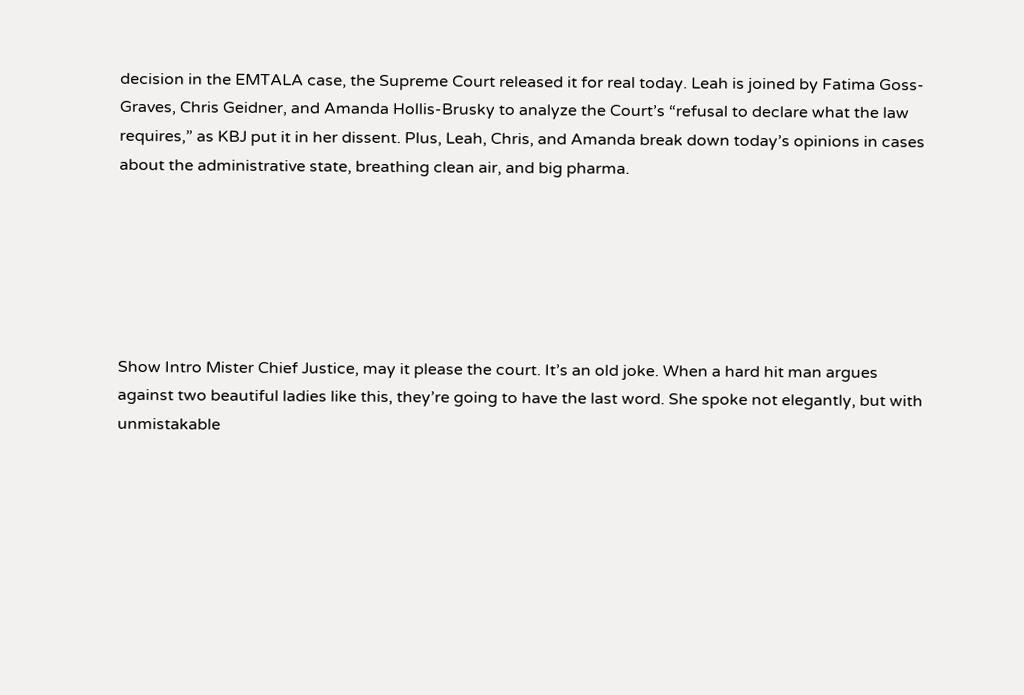decision in the EMTALA case, the Supreme Court released it for real today. Leah is joined by Fatima Goss-Graves, Chris Geidner, and Amanda Hollis-Brusky to analyze the Court’s “refusal to declare what the law requires,” as KBJ put it in her dissent. Plus, Leah, Chris, and Amanda break down today’s opinions in cases about the administrative state, breathing clean air, and big pharma.






Show Intro Mister Chief Justice, may it please the court. It’s an old joke. When a hard hit man argues against two beautiful ladies like this, they’re going to have the last word. She spoke not elegantly, but with unmistakable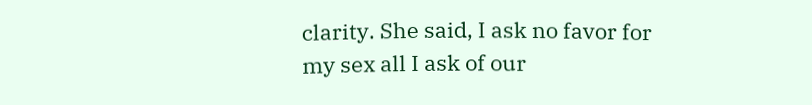clarity. She said, I ask no favor for my sex all I ask of our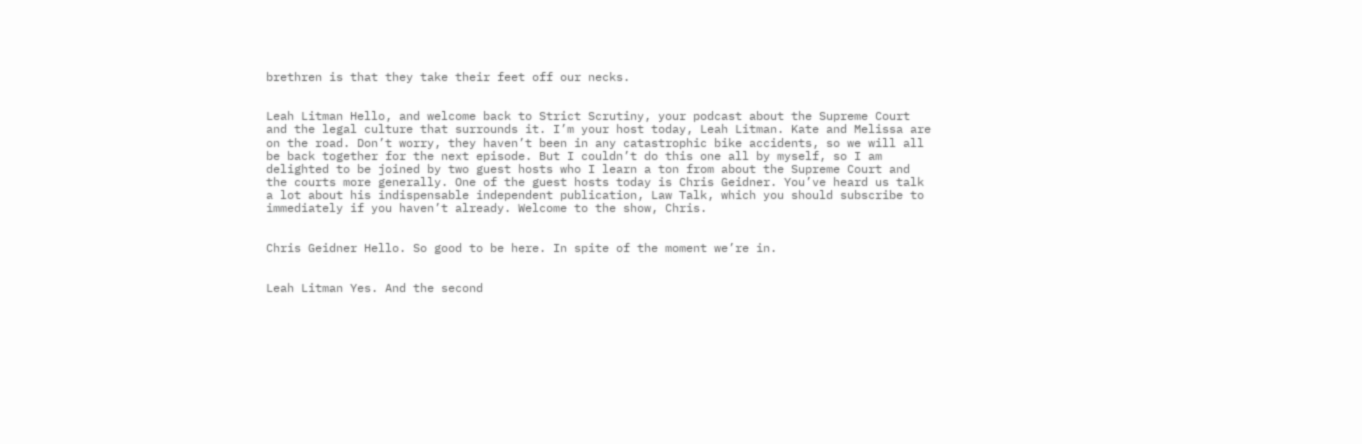brethren is that they take their feet off our necks.


Leah Litman Hello, and welcome back to Strict Scrutiny, your podcast about the Supreme Court and the legal culture that surrounds it. I’m your host today, Leah Litman. Kate and Melissa are on the road. Don’t worry, they haven’t been in any catastrophic bike accidents, so we will all be back together for the next episode. But I couldn’t do this one all by myself, so I am delighted to be joined by two guest hosts who I learn a ton from about the Supreme Court and the courts more generally. One of the guest hosts today is Chris Geidner. You’ve heard us talk a lot about his indispensable independent publication, Law Talk, which you should subscribe to immediately if you haven’t already. Welcome to the show, Chris.


Chris Geidner Hello. So good to be here. In spite of the moment we’re in.


Leah Litman Yes. And the second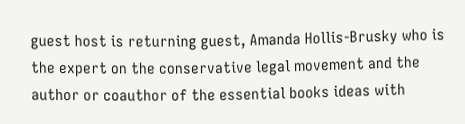guest host is returning guest, Amanda Hollis-Brusky who is the expert on the conservative legal movement and the author or coauthor of the essential books ideas with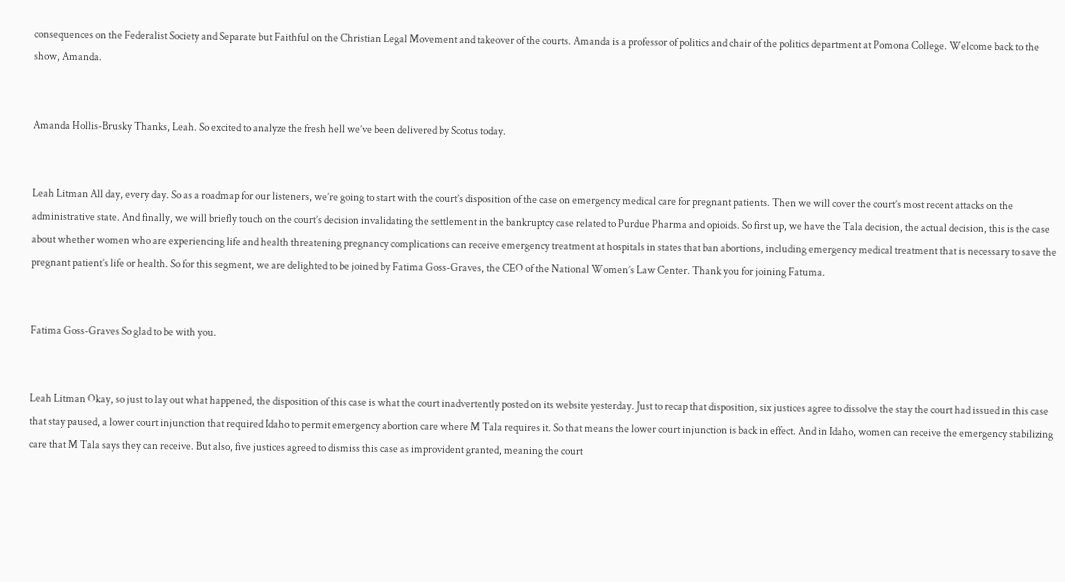consequences on the Federalist Society and Separate but Faithful on the Christian Legal Movement and takeover of the courts. Amanda is a professor of politics and chair of the politics department at Pomona College. Welcome back to the show, Amanda.


Amanda Hollis-Brusky Thanks, Leah. So excited to analyze the fresh hell we’ve been delivered by Scotus today.


Leah Litman All day, every day. So as a roadmap for our listeners, we’re going to start with the court’s disposition of the case on emergency medical care for pregnant patients. Then we will cover the court’s most recent attacks on the administrative state. And finally, we will briefly touch on the court’s decision invalidating the settlement in the bankruptcy case related to Purdue Pharma and opioids. So first up, we have the Tala decision, the actual decision, this is the case about whether women who are experiencing life and health threatening pregnancy complications can receive emergency treatment at hospitals in states that ban abortions, including emergency medical treatment that is necessary to save the pregnant patient’s life or health. So for this segment, we are delighted to be joined by Fatima Goss-Graves, the CEO of the National Women’s Law Center. Thank you for joining Fatuma.


Fatima Goss-Graves So glad to be with you.


Leah Litman Okay, so just to lay out what happened, the disposition of this case is what the court inadvertently posted on its website yesterday. Just to recap that disposition, six justices agree to dissolve the stay the court had issued in this case that stay paused, a lower court injunction that required Idaho to permit emergency abortion care where M Tala requires it. So that means the lower court injunction is back in effect. And in Idaho, women can receive the emergency stabilizing care that M Tala says they can receive. But also, five justices agreed to dismiss this case as improvident granted, meaning the court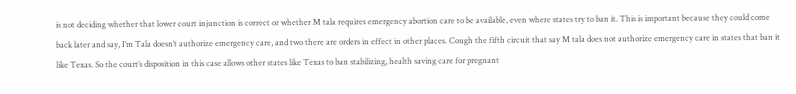is not deciding whether that lower court injunction is correct or whether M tala requires emergency abortion care to be available, even where states try to ban it. This is important because they could come back later and say, I’m Tala doesn’t authorize emergency care, and two there are orders in effect in other places. Cough the fifth circuit that say M tala does not authorize emergency care in states that ban it like Texas. So the court’s disposition in this case allows other states like Texas to ban stabilizing, health saving care for pregnant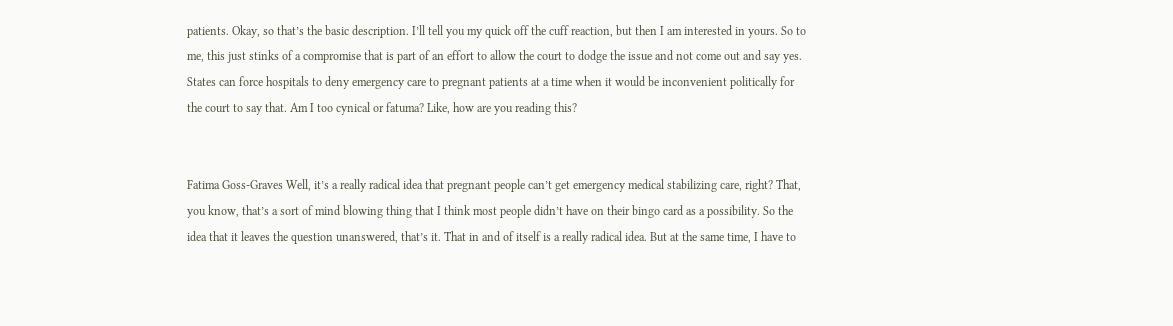patients. Okay, so that’s the basic description. I’ll tell you my quick off the cuff reaction, but then I am interested in yours. So to me, this just stinks of a compromise that is part of an effort to allow the court to dodge the issue and not come out and say yes. States can force hospitals to deny emergency care to pregnant patients at a time when it would be inconvenient politically for the court to say that. Am I too cynical or fatuma? Like, how are you reading this?


Fatima Goss-Graves Well, it’s a really radical idea that pregnant people can’t get emergency medical stabilizing care, right? That, you know, that’s a sort of mind blowing thing that I think most people didn’t have on their bingo card as a possibility. So the idea that it leaves the question unanswered, that’s it. That in and of itself is a really radical idea. But at the same time, I have to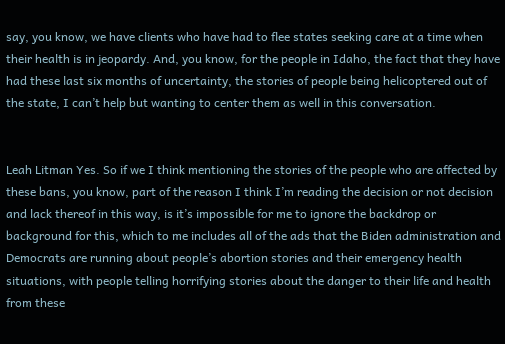say, you know, we have clients who have had to flee states seeking care at a time when their health is in jeopardy. And, you know, for the people in Idaho, the fact that they have had these last six months of uncertainty, the stories of people being helicoptered out of the state, I can’t help but wanting to center them as well in this conversation.


Leah Litman Yes. So if we I think mentioning the stories of the people who are affected by these bans, you know, part of the reason I think I’m reading the decision or not decision and lack thereof in this way, is it’s impossible for me to ignore the backdrop or background for this, which to me includes all of the ads that the Biden administration and Democrats are running about people’s abortion stories and their emergency health situations, with people telling horrifying stories about the danger to their life and health from these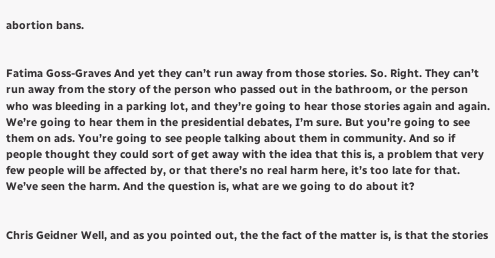abortion bans.


Fatima Goss-Graves And yet they can’t run away from those stories. So. Right. They can’t run away from the story of the person who passed out in the bathroom, or the person who was bleeding in a parking lot, and they’re going to hear those stories again and again. We’re going to hear them in the presidential debates, I’m sure. But you’re going to see them on ads. You’re going to see people talking about them in community. And so if people thought they could sort of get away with the idea that this is, a problem that very few people will be affected by, or that there’s no real harm here, it’s too late for that. We’ve seen the harm. And the question is, what are we going to do about it?


Chris Geidner Well, and as you pointed out, the the fact of the matter is, is that the stories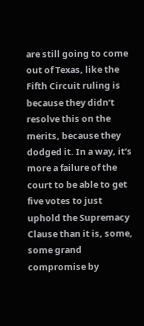are still going to come out of Texas, like the Fifth Circuit ruling is because they didn’t resolve this on the merits, because they dodged it. In a way, it’s more a failure of the court to be able to get five votes to just uphold the Supremacy Clause than it is, some, some grand compromise by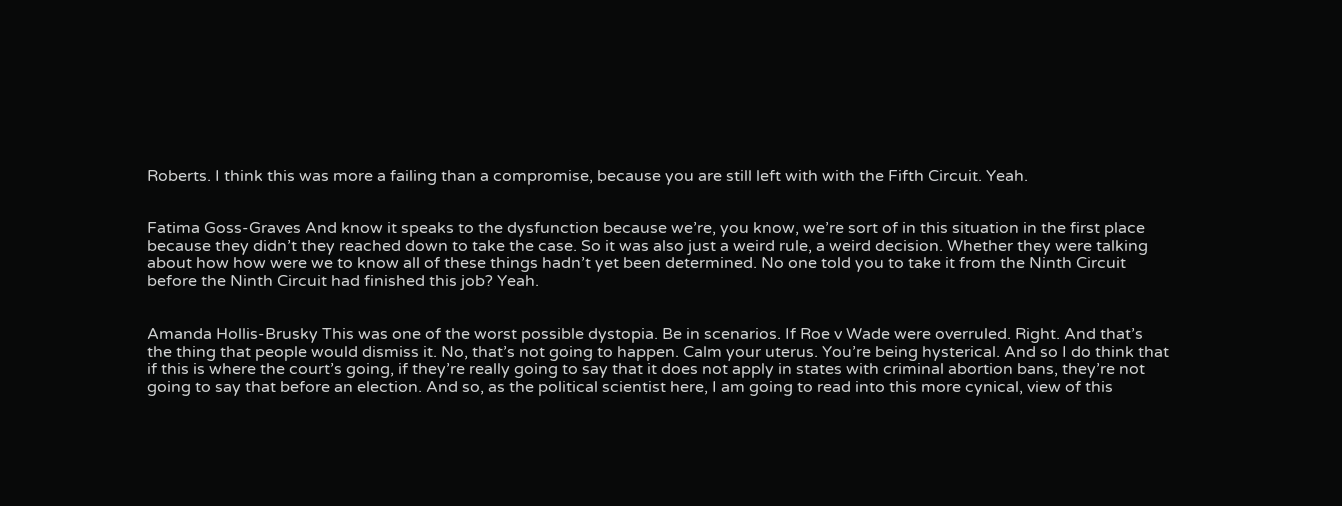Roberts. I think this was more a failing than a compromise, because you are still left with with the Fifth Circuit. Yeah.


Fatima Goss-Graves And know it speaks to the dysfunction because we’re, you know, we’re sort of in this situation in the first place because they didn’t they reached down to take the case. So it was also just a weird rule, a weird decision. Whether they were talking about how how were we to know all of these things hadn’t yet been determined. No one told you to take it from the Ninth Circuit before the Ninth Circuit had finished this job? Yeah.


Amanda Hollis-Brusky This was one of the worst possible dystopia. Be in scenarios. If Roe v Wade were overruled. Right. And that’s the thing that people would dismiss it. No, that’s not going to happen. Calm your uterus. You’re being hysterical. And so I do think that if this is where the court’s going, if they’re really going to say that it does not apply in states with criminal abortion bans, they’re not going to say that before an election. And so, as the political scientist here, I am going to read into this more cynical, view of this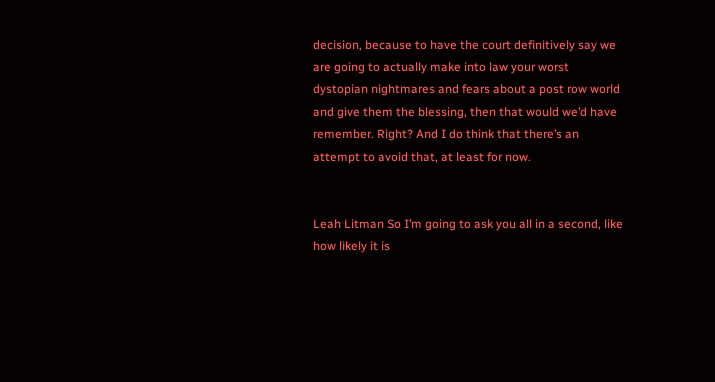decision, because to have the court definitively say we are going to actually make into law your worst dystopian nightmares and fears about a post row world and give them the blessing, then that would we’d have remember. Right? And I do think that there’s an attempt to avoid that, at least for now.


Leah Litman So I’m going to ask you all in a second, like how likely it is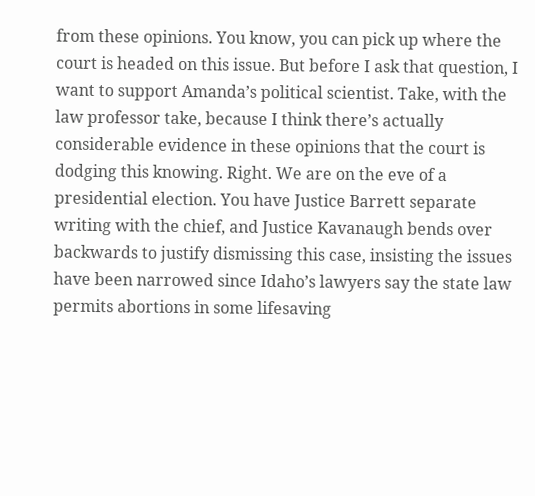from these opinions. You know, you can pick up where the court is headed on this issue. But before I ask that question, I want to support Amanda’s political scientist. Take, with the law professor take, because I think there’s actually considerable evidence in these opinions that the court is dodging this knowing. Right. We are on the eve of a presidential election. You have Justice Barrett separate writing with the chief, and Justice Kavanaugh bends over backwards to justify dismissing this case, insisting the issues have been narrowed since Idaho’s lawyers say the state law permits abortions in some lifesaving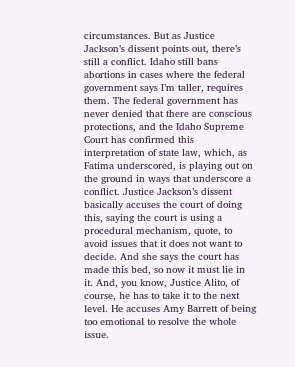circumstances. But as Justice Jackson’s dissent points out, there’s still a conflict. Idaho still bans abortions in cases where the federal government says I’m taller, requires them. The federal government has never denied that there are conscious protections, and the Idaho Supreme Court has confirmed this interpretation of state law, which, as Fatima underscored, is playing out on the ground in ways that underscore a conflict. Justice Jackson’s dissent basically accuses the court of doing this, saying the court is using a procedural mechanism, quote, to avoid issues that it does not want to decide. And she says the court has made this bed, so now it must lie in it. And, you know, Justice Alito, of course, he has to take it to the next level. He accuses Amy Barrett of being too emotional to resolve the whole issue.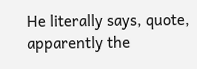He literally says, quote, apparently the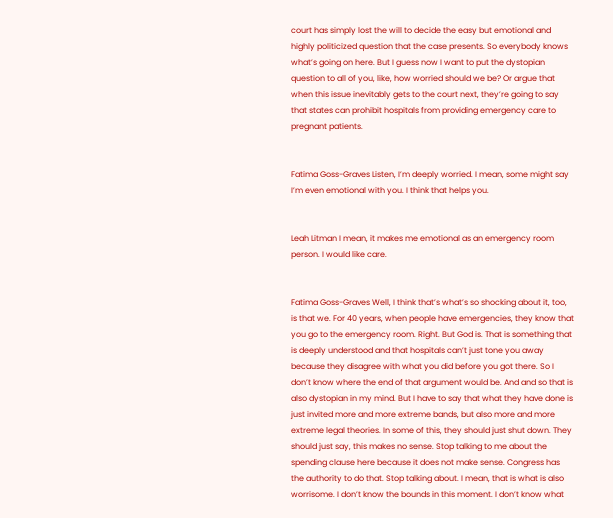court has simply lost the will to decide the easy but emotional and highly politicized question that the case presents. So everybody knows what’s going on here. But I guess now I want to put the dystopian question to all of you, like, how worried should we be? Or argue that when this issue inevitably gets to the court next, they’re going to say that states can prohibit hospitals from providing emergency care to pregnant patients.


Fatima Goss-Graves Listen, I’m deeply worried. I mean, some might say I’m even emotional with you. I think that helps you.


Leah Litman I mean, it makes me emotional as an emergency room person. I would like care.


Fatima Goss-Graves Well, I think that’s what’s so shocking about it, too, is that we. For 40 years, when people have emergencies, they know that you go to the emergency room. Right. But God is. That is something that is deeply understood and that hospitals can’t just tone you away because they disagree with what you did before you got there. So I don’t know where the end of that argument would be. And and so that is also dystopian in my mind. But I have to say that what they have done is just invited more and more extreme bands, but also more and more extreme legal theories. In some of this, they should just shut down. They should just say, this makes no sense. Stop talking to me about the spending clause here because it does not make sense. Congress has the authority to do that. Stop talking about. I mean, that is what is also worrisome. I don’t know the bounds in this moment. I don’t know what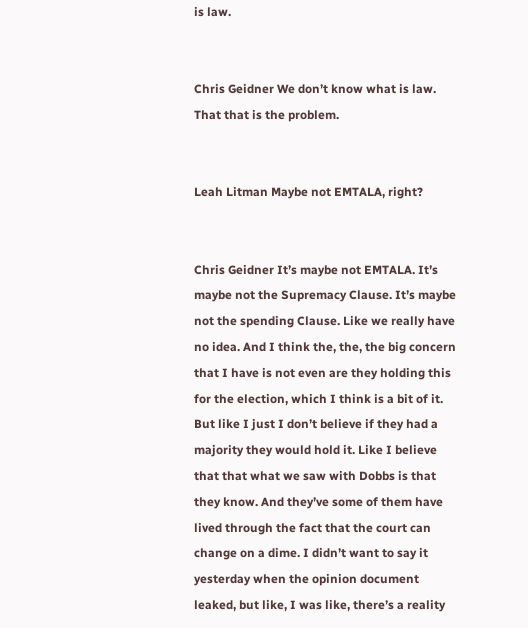is law.


Chris Geidner We don’t know what is law. That that is the problem.


Leah Litman Maybe not EMTALA, right?


Chris Geidner It’s maybe not EMTALA. It’s maybe not the Supremacy Clause. It’s maybe not the spending Clause. Like we really have no idea. And I think the, the, the big concern that I have is not even are they holding this for the election, which I think is a bit of it. But like I just I don’t believe if they had a majority they would hold it. Like I believe that that what we saw with Dobbs is that they know. And they’ve some of them have lived through the fact that the court can change on a dime. I didn’t want to say it yesterday when the opinion document leaked, but like, I was like, there’s a reality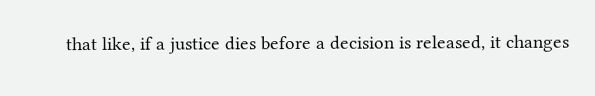that like, if a justice dies before a decision is released, it changes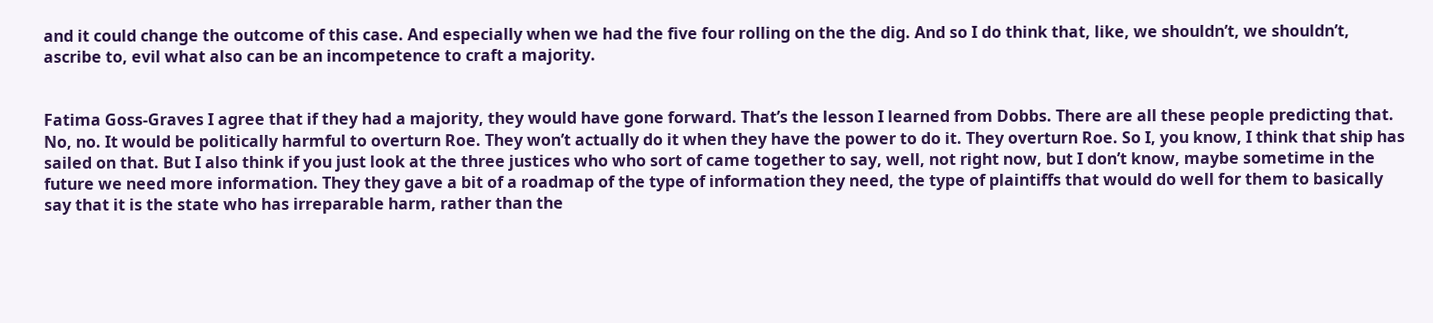and it could change the outcome of this case. And especially when we had the five four rolling on the the dig. And so I do think that, like, we shouldn’t, we shouldn’t, ascribe to, evil what also can be an incompetence to craft a majority.


Fatima Goss-Graves I agree that if they had a majority, they would have gone forward. That’s the lesson I learned from Dobbs. There are all these people predicting that. No, no. It would be politically harmful to overturn Roe. They won’t actually do it when they have the power to do it. They overturn Roe. So I, you know, I think that ship has sailed on that. But I also think if you just look at the three justices who who sort of came together to say, well, not right now, but I don’t know, maybe sometime in the future we need more information. They they gave a bit of a roadmap of the type of information they need, the type of plaintiffs that would do well for them to basically say that it is the state who has irreparable harm, rather than the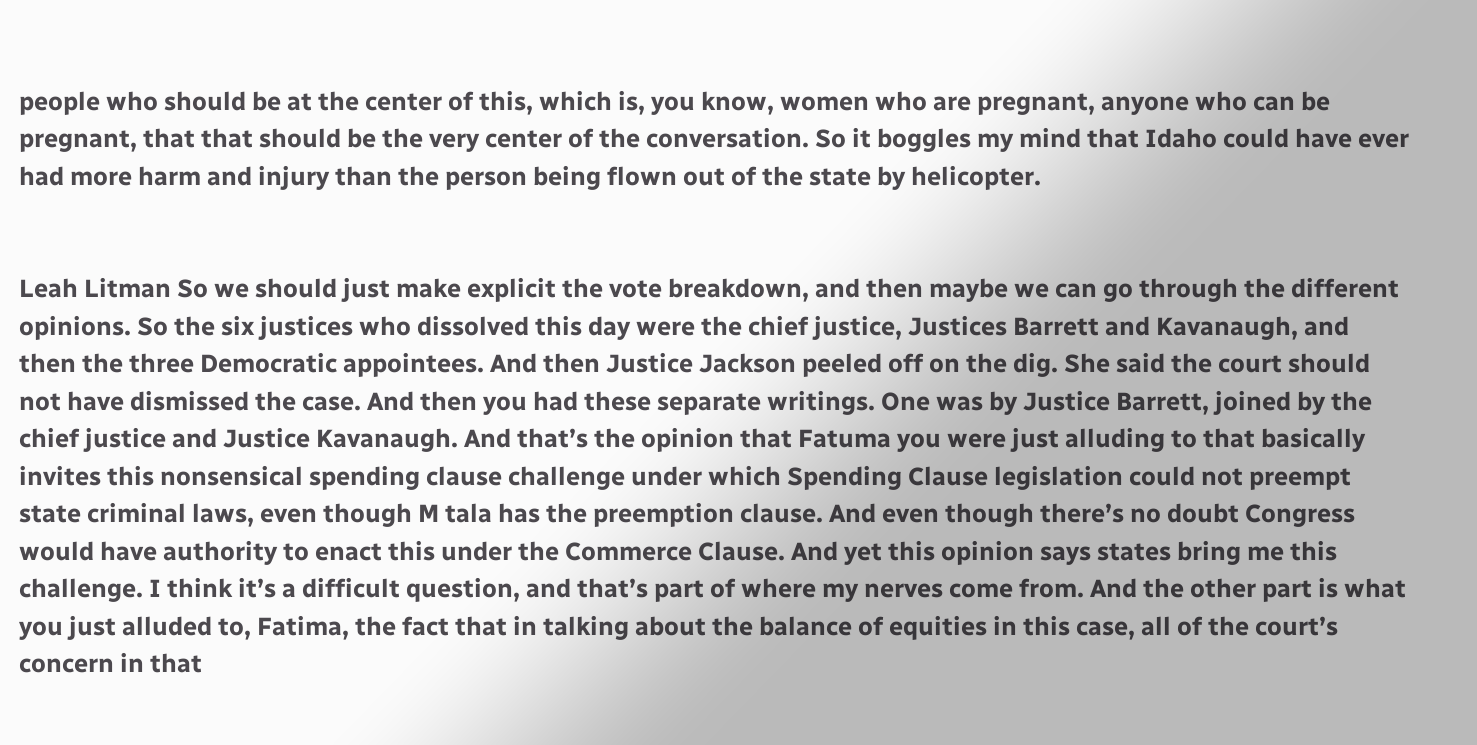people who should be at the center of this, which is, you know, women who are pregnant, anyone who can be pregnant, that that should be the very center of the conversation. So it boggles my mind that Idaho could have ever had more harm and injury than the person being flown out of the state by helicopter.


Leah Litman So we should just make explicit the vote breakdown, and then maybe we can go through the different opinions. So the six justices who dissolved this day were the chief justice, Justices Barrett and Kavanaugh, and then the three Democratic appointees. And then Justice Jackson peeled off on the dig. She said the court should not have dismissed the case. And then you had these separate writings. One was by Justice Barrett, joined by the chief justice and Justice Kavanaugh. And that’s the opinion that Fatuma you were just alluding to that basically invites this nonsensical spending clause challenge under which Spending Clause legislation could not preempt state criminal laws, even though M tala has the preemption clause. And even though there’s no doubt Congress would have authority to enact this under the Commerce Clause. And yet this opinion says states bring me this challenge. I think it’s a difficult question, and that’s part of where my nerves come from. And the other part is what you just alluded to, Fatima, the fact that in talking about the balance of equities in this case, all of the court’s concern in that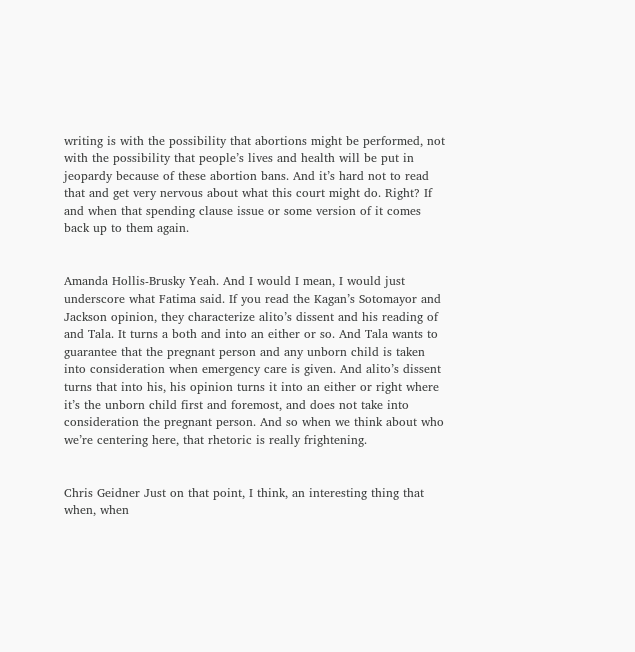writing is with the possibility that abortions might be performed, not with the possibility that people’s lives and health will be put in jeopardy because of these abortion bans. And it’s hard not to read that and get very nervous about what this court might do. Right? If and when that spending clause issue or some version of it comes back up to them again.


Amanda Hollis-Brusky Yeah. And I would I mean, I would just underscore what Fatima said. If you read the Kagan’s Sotomayor and Jackson opinion, they characterize alito’s dissent and his reading of and Tala. It turns a both and into an either or so. And Tala wants to guarantee that the pregnant person and any unborn child is taken into consideration when emergency care is given. And alito’s dissent turns that into his, his opinion turns it into an either or right where it’s the unborn child first and foremost, and does not take into consideration the pregnant person. And so when we think about who we’re centering here, that rhetoric is really frightening.


Chris Geidner Just on that point, I think, an interesting thing that when, when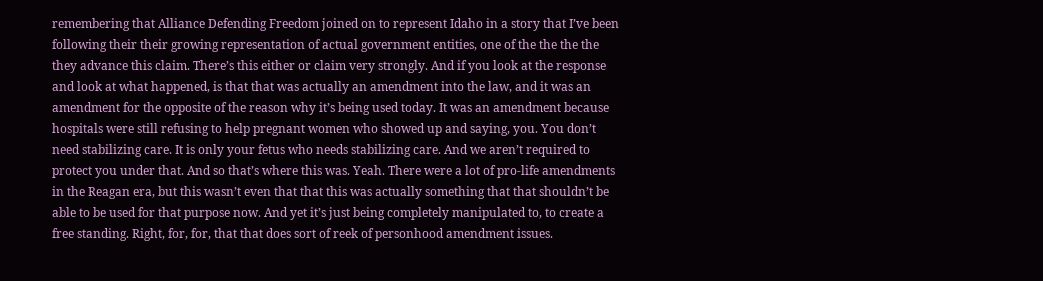remembering that Alliance Defending Freedom joined on to represent Idaho in a story that I’ve been following their their growing representation of actual government entities, one of the the the the they advance this claim. There’s this either or claim very strongly. And if you look at the response and look at what happened, is that that was actually an amendment into the law, and it was an amendment for the opposite of the reason why it’s being used today. It was an amendment because hospitals were still refusing to help pregnant women who showed up and saying, you. You don’t need stabilizing care. It is only your fetus who needs stabilizing care. And we aren’t required to protect you under that. And so that’s where this was. Yeah. There were a lot of pro-life amendments in the Reagan era, but this wasn’t even that that this was actually something that that shouldn’t be able to be used for that purpose now. And yet it’s just being completely manipulated to, to create a free standing. Right, for, for, that that does sort of reek of personhood amendment issues.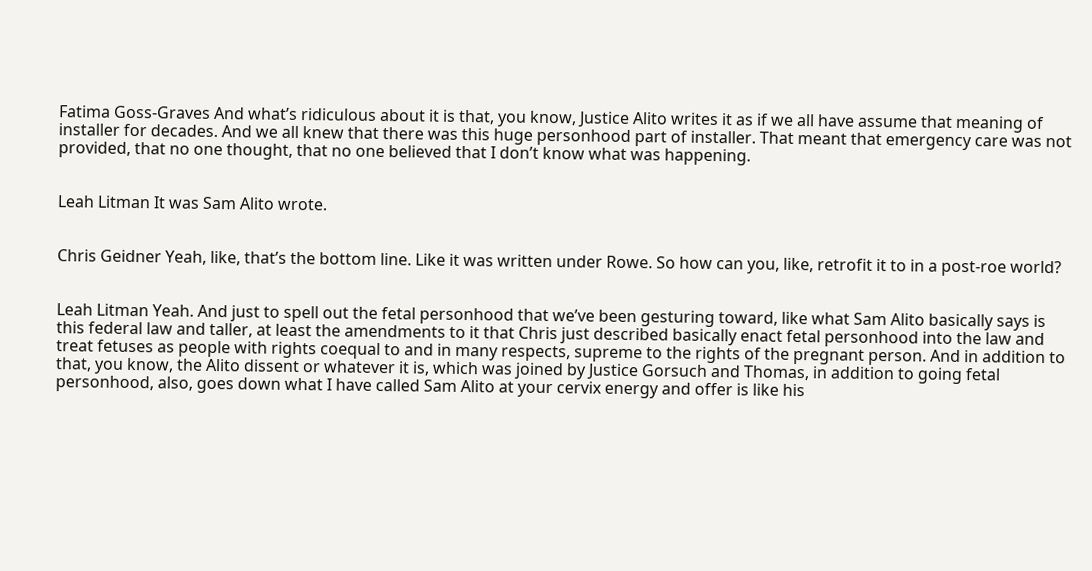Fatima Goss-Graves And what’s ridiculous about it is that, you know, Justice Alito writes it as if we all have assume that meaning of installer for decades. And we all knew that there was this huge personhood part of installer. That meant that emergency care was not provided, that no one thought, that no one believed that I don’t know what was happening.


Leah Litman It was Sam Alito wrote.


Chris Geidner Yeah, like, that’s the bottom line. Like it was written under Rowe. So how can you, like, retrofit it to in a post-roe world?


Leah Litman Yeah. And just to spell out the fetal personhood that we’ve been gesturing toward, like what Sam Alito basically says is this federal law and taller, at least the amendments to it that Chris just described basically enact fetal personhood into the law and treat fetuses as people with rights coequal to and in many respects, supreme to the rights of the pregnant person. And in addition to that, you know, the Alito dissent or whatever it is, which was joined by Justice Gorsuch and Thomas, in addition to going fetal personhood, also, goes down what I have called Sam Alito at your cervix energy and offer is like his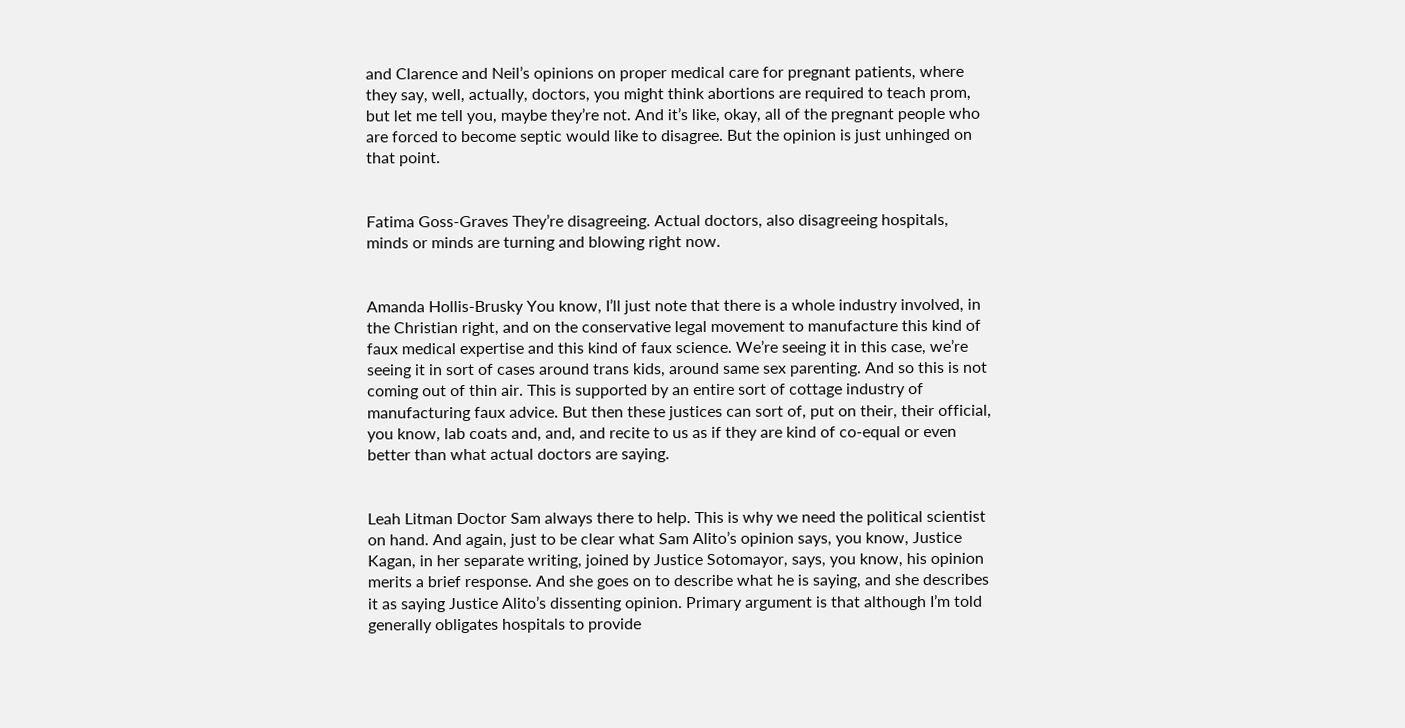and Clarence and Neil’s opinions on proper medical care for pregnant patients, where they say, well, actually, doctors, you might think abortions are required to teach prom, but let me tell you, maybe they’re not. And it’s like, okay, all of the pregnant people who are forced to become septic would like to disagree. But the opinion is just unhinged on that point.


Fatima Goss-Graves They’re disagreeing. Actual doctors, also disagreeing hospitals, minds or minds are turning and blowing right now.


Amanda Hollis-Brusky You know, I’ll just note that there is a whole industry involved, in the Christian right, and on the conservative legal movement to manufacture this kind of faux medical expertise and this kind of faux science. We’re seeing it in this case, we’re seeing it in sort of cases around trans kids, around same sex parenting. And so this is not coming out of thin air. This is supported by an entire sort of cottage industry of manufacturing faux advice. But then these justices can sort of, put on their, their official, you know, lab coats and, and, and recite to us as if they are kind of co-equal or even better than what actual doctors are saying.


Leah Litman Doctor Sam always there to help. This is why we need the political scientist on hand. And again, just to be clear what Sam Alito’s opinion says, you know, Justice Kagan, in her separate writing, joined by Justice Sotomayor, says, you know, his opinion merits a brief response. And she goes on to describe what he is saying, and she describes it as saying Justice Alito’s dissenting opinion. Primary argument is that although I’m told generally obligates hospitals to provide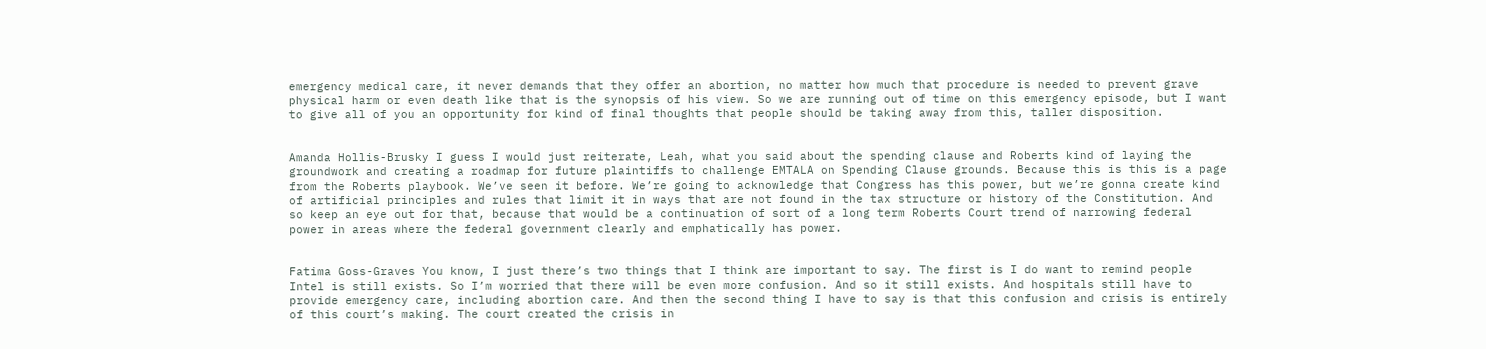emergency medical care, it never demands that they offer an abortion, no matter how much that procedure is needed to prevent grave physical harm or even death like that is the synopsis of his view. So we are running out of time on this emergency episode, but I want to give all of you an opportunity for kind of final thoughts that people should be taking away from this, taller disposition.


Amanda Hollis-Brusky I guess I would just reiterate, Leah, what you said about the spending clause and Roberts kind of laying the groundwork and creating a roadmap for future plaintiffs to challenge EMTALA on Spending Clause grounds. Because this is this is a page from the Roberts playbook. We’ve seen it before. We’re going to acknowledge that Congress has this power, but we’re gonna create kind of artificial principles and rules that limit it in ways that are not found in the tax structure or history of the Constitution. And so keep an eye out for that, because that would be a continuation of sort of a long term Roberts Court trend of narrowing federal power in areas where the federal government clearly and emphatically has power.


Fatima Goss-Graves You know, I just there’s two things that I think are important to say. The first is I do want to remind people Intel is still exists. So I’m worried that there will be even more confusion. And so it still exists. And hospitals still have to provide emergency care, including abortion care. And then the second thing I have to say is that this confusion and crisis is entirely of this court’s making. The court created the crisis in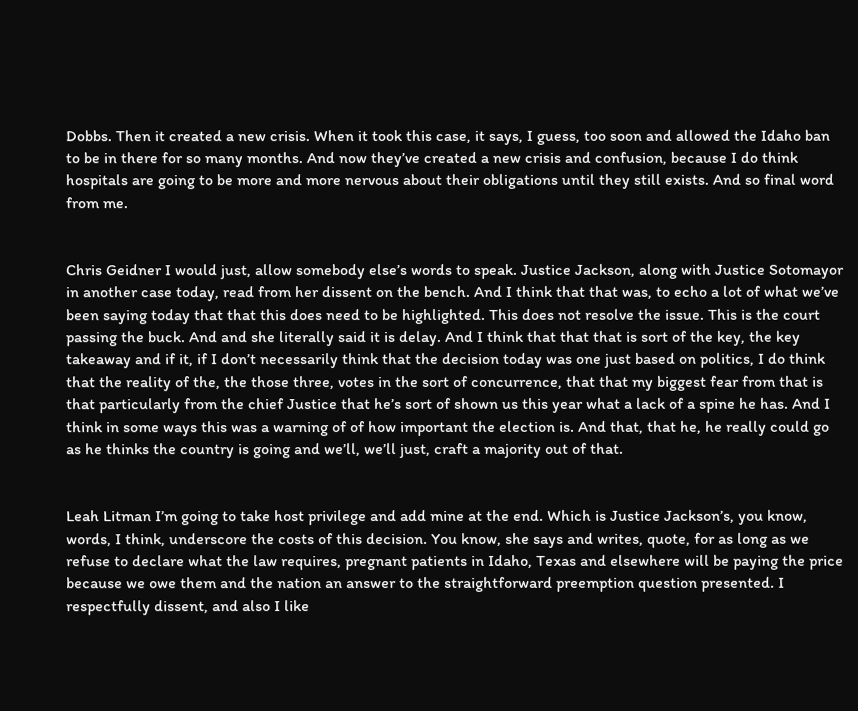Dobbs. Then it created a new crisis. When it took this case, it says, I guess, too soon and allowed the Idaho ban to be in there for so many months. And now they’ve created a new crisis and confusion, because I do think hospitals are going to be more and more nervous about their obligations until they still exists. And so final word from me.


Chris Geidner I would just, allow somebody else’s words to speak. Justice Jackson, along with Justice Sotomayor in another case today, read from her dissent on the bench. And I think that that was, to echo a lot of what we’ve been saying today that that this does need to be highlighted. This does not resolve the issue. This is the court passing the buck. And and she literally said it is delay. And I think that that that is sort of the key, the key takeaway and if it, if I don’t necessarily think that the decision today was one just based on politics, I do think that the reality of the, the those three, votes in the sort of concurrence, that that my biggest fear from that is that particularly from the chief Justice that he’s sort of shown us this year what a lack of a spine he has. And I think in some ways this was a warning of of how important the election is. And that, that he, he really could go as he thinks the country is going and we’ll, we’ll just, craft a majority out of that.


Leah Litman I’m going to take host privilege and add mine at the end. Which is Justice Jackson’s, you know, words, I think, underscore the costs of this decision. You know, she says and writes, quote, for as long as we refuse to declare what the law requires, pregnant patients in Idaho, Texas and elsewhere will be paying the price because we owe them and the nation an answer to the straightforward preemption question presented. I respectfully dissent, and also I like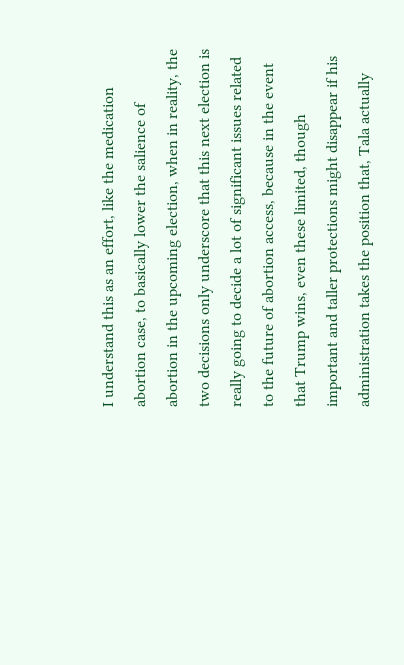I understand this as an effort, like the medication abortion case, to basically lower the salience of abortion in the upcoming election, when in reality, the two decisions only underscore that this next election is really going to decide a lot of significant issues related to the future of abortion access, because in the event that Trump wins, even these limited, though important and taller protections might disappear if his administration takes the position that, Tala actually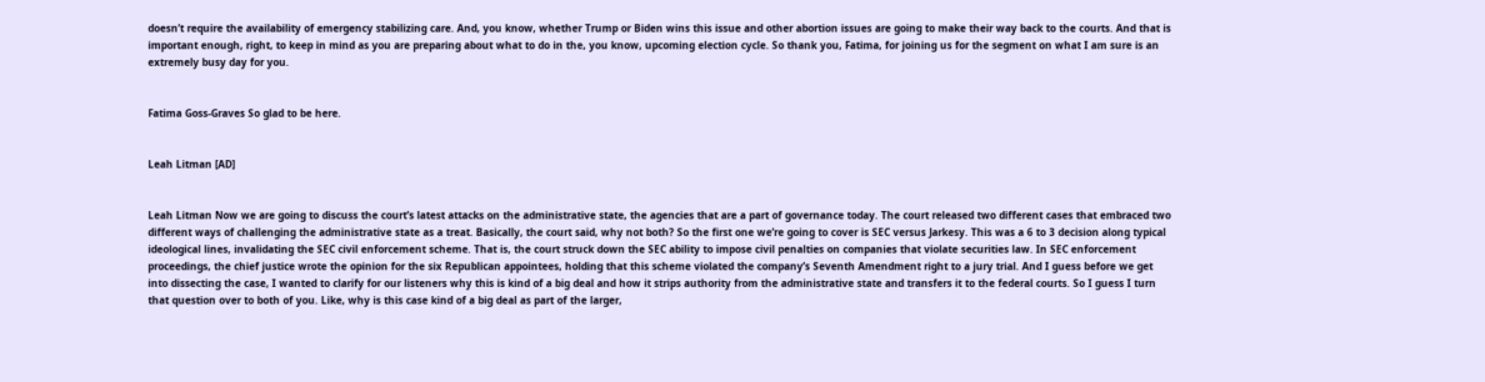doesn’t require the availability of emergency stabilizing care. And, you know, whether Trump or Biden wins this issue and other abortion issues are going to make their way back to the courts. And that is important enough, right, to keep in mind as you are preparing about what to do in the, you know, upcoming election cycle. So thank you, Fatima, for joining us for the segment on what I am sure is an extremely busy day for you.


Fatima Goss-Graves So glad to be here.


Leah Litman [AD]


Leah Litman Now we are going to discuss the court’s latest attacks on the administrative state, the agencies that are a part of governance today. The court released two different cases that embraced two different ways of challenging the administrative state as a treat. Basically, the court said, why not both? So the first one we’re going to cover is SEC versus Jarkesy. This was a 6 to 3 decision along typical ideological lines, invalidating the SEC civil enforcement scheme. That is, the court struck down the SEC ability to impose civil penalties on companies that violate securities law. In SEC enforcement proceedings, the chief justice wrote the opinion for the six Republican appointees, holding that this scheme violated the company’s Seventh Amendment right to a jury trial. And I guess before we get into dissecting the case, I wanted to clarify for our listeners why this is kind of a big deal and how it strips authority from the administrative state and transfers it to the federal courts. So I guess I turn that question over to both of you. Like, why is this case kind of a big deal as part of the larger,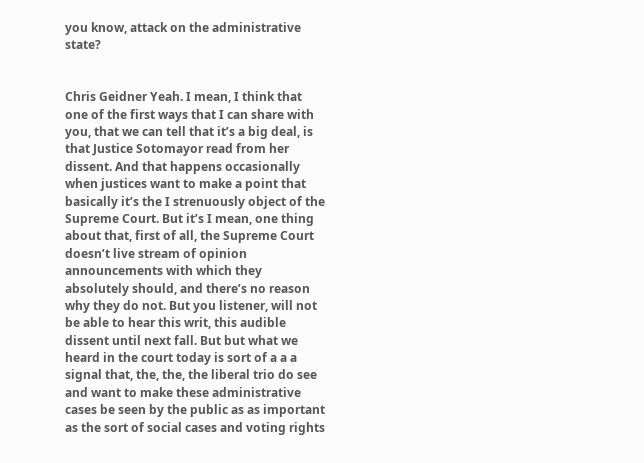you know, attack on the administrative state?


Chris Geidner Yeah. I mean, I think that one of the first ways that I can share with you, that we can tell that it’s a big deal, is that Justice Sotomayor read from her dissent. And that happens occasionally when justices want to make a point that basically it’s the I strenuously object of the Supreme Court. But it’s I mean, one thing about that, first of all, the Supreme Court doesn’t live stream of opinion announcements with which they absolutely should, and there’s no reason why they do not. But you listener, will not be able to hear this writ, this audible dissent until next fall. But but what we heard in the court today is sort of a a a signal that, the, the, the liberal trio do see and want to make these administrative cases be seen by the public as as important as the sort of social cases and voting rights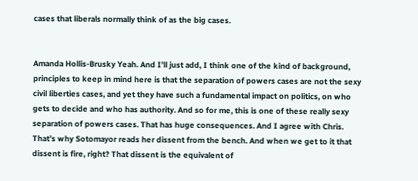cases that liberals normally think of as the big cases.


Amanda Hollis-Brusky Yeah. And I’ll just add, I think one of the kind of background, principles to keep in mind here is that the separation of powers cases are not the sexy civil liberties cases, and yet they have such a fundamental impact on politics, on who gets to decide and who has authority. And so for me, this is one of these really sexy separation of powers cases. That has huge consequences. And I agree with Chris. That’s why Sotomayor reads her dissent from the bench. And when we get to it that dissent is fire, right? That dissent is the equivalent of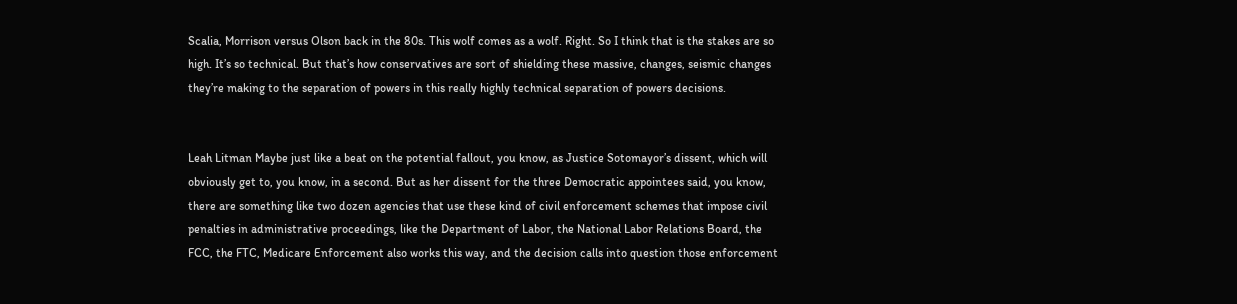Scalia, Morrison versus Olson back in the 80s. This wolf comes as a wolf. Right. So I think that is the stakes are so high. It’s so technical. But that’s how conservatives are sort of shielding these massive, changes, seismic changes they’re making to the separation of powers in this really highly technical separation of powers decisions.


Leah Litman Maybe just like a beat on the potential fallout, you know, as Justice Sotomayor’s dissent, which will obviously get to, you know, in a second. But as her dissent for the three Democratic appointees said, you know, there are something like two dozen agencies that use these kind of civil enforcement schemes that impose civil penalties in administrative proceedings, like the Department of Labor, the National Labor Relations Board, the FCC, the FTC, Medicare Enforcement also works this way, and the decision calls into question those enforcement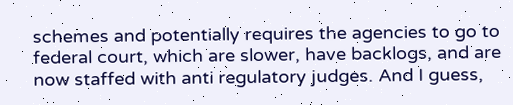schemes and potentially requires the agencies to go to federal court, which are slower, have backlogs, and are now staffed with anti regulatory judges. And I guess,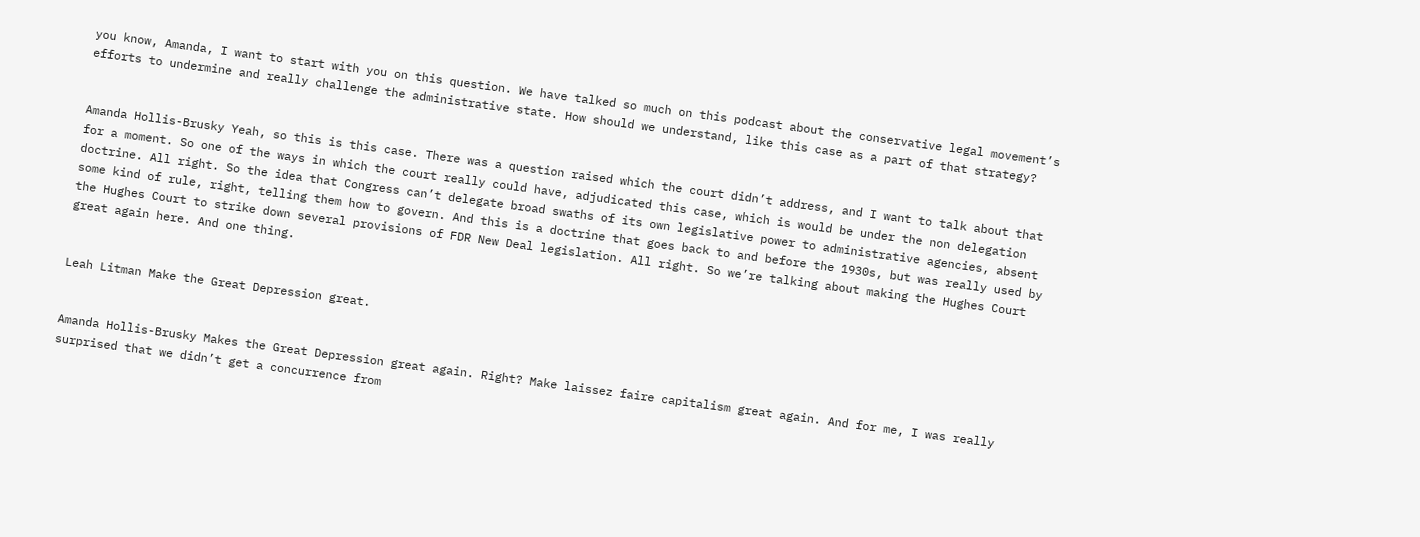you know, Amanda, I want to start with you on this question. We have talked so much on this podcast about the conservative legal movement’s efforts to undermine and really challenge the administrative state. How should we understand, like this case as a part of that strategy?


Amanda Hollis-Brusky Yeah, so this is this case. There was a question raised which the court didn’t address, and I want to talk about that for a moment. So one of the ways in which the court really could have, adjudicated this case, which is would be under the non delegation doctrine. All right. So the idea that Congress can’t delegate broad swaths of its own legislative power to administrative agencies, absent some kind of rule, right, telling them how to govern. And this is a doctrine that goes back to and before the 1930s, but was really used by the Hughes Court to strike down several provisions of FDR New Deal legislation. All right. So we’re talking about making the Hughes Court great again here. And one thing.


Leah Litman Make the Great Depression great.


Amanda Hollis-Brusky Makes the Great Depression great again. Right? Make laissez faire capitalism great again. And for me, I was really surprised that we didn’t get a concurrence from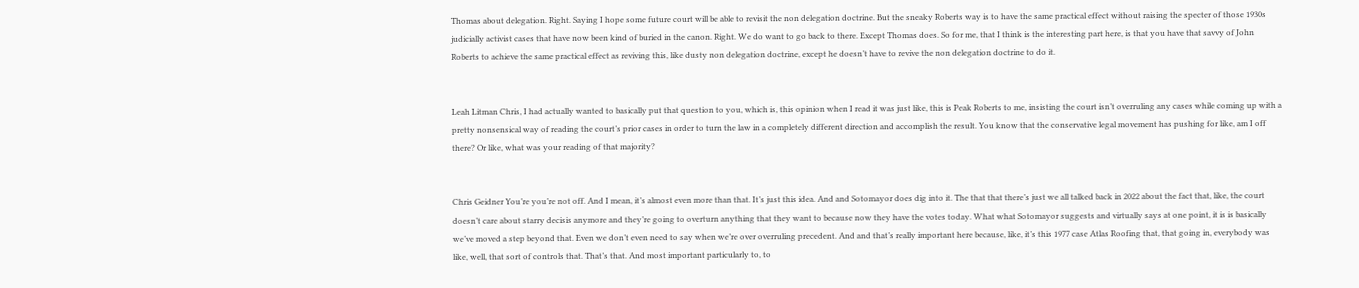Thomas about delegation. Right. Saying I hope some future court will be able to revisit the non delegation doctrine. But the sneaky Roberts way is to have the same practical effect without raising the specter of those 1930s judicially activist cases that have now been kind of buried in the canon. Right. We do want to go back to there. Except Thomas does. So for me, that I think is the interesting part here, is that you have that savvy of John Roberts to achieve the same practical effect as reviving this, like dusty non delegation doctrine, except he doesn’t have to revive the non delegation doctrine to do it.


Leah Litman Chris, I had actually wanted to basically put that question to you, which is, this opinion when I read it was just like, this is Peak Roberts to me, insisting the court isn’t overruling any cases while coming up with a pretty nonsensical way of reading the court’s prior cases in order to turn the law in a completely different direction and accomplish the result. You know that the conservative legal movement has pushing for like, am I off there? Or like, what was your reading of that majority?


Chris Geidner You’re you’re not off. And I mean, it’s almost even more than that. It’s just this idea. And and Sotomayor does dig into it. The that that there’s just we all talked back in 2022 about the fact that, like, the court doesn’t care about starry decisis anymore and they’re going to overturn anything that they want to because now they have the votes today. What what Sotomayor suggests and virtually says at one point, it is is basically we’ve moved a step beyond that. Even we don’t even need to say when we’re over overruling precedent. And and that’s really important here because, like, it’s this 1977 case Atlas Roofing that, that going in, everybody was like, well, that sort of controls that. That’s that. And most important particularly to, to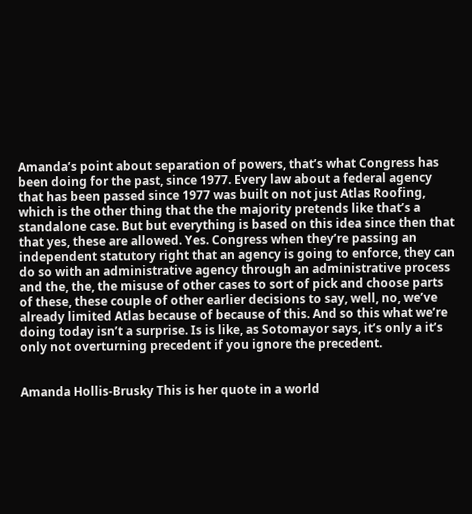Amanda’s point about separation of powers, that’s what Congress has been doing for the past, since 1977. Every law about a federal agency that has been passed since 1977 was built on not just Atlas Roofing, which is the other thing that the the majority pretends like that’s a standalone case. But but everything is based on this idea since then that that yes, these are allowed. Yes. Congress when they’re passing an independent statutory right that an agency is going to enforce, they can do so with an administrative agency through an administrative process and the, the, the misuse of other cases to sort of pick and choose parts of these, these couple of other earlier decisions to say, well, no, we’ve already limited Atlas because of because of this. And so this what we’re doing today isn’t a surprise. Is is like, as Sotomayor says, it’s only a it’s only not overturning precedent if you ignore the precedent.


Amanda Hollis-Brusky This is her quote in a world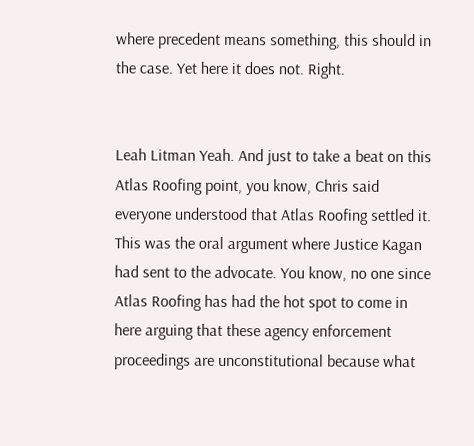where precedent means something, this should in the case. Yet here it does not. Right.


Leah Litman Yeah. And just to take a beat on this Atlas Roofing point, you know, Chris said everyone understood that Atlas Roofing settled it. This was the oral argument where Justice Kagan had sent to the advocate. You know, no one since Atlas Roofing has had the hot spot to come in here arguing that these agency enforcement proceedings are unconstitutional because what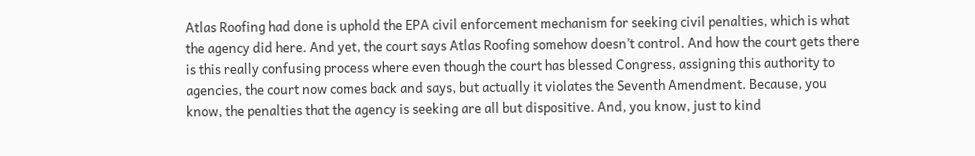Atlas Roofing had done is uphold the EPA civil enforcement mechanism for seeking civil penalties, which is what the agency did here. And yet, the court says Atlas Roofing somehow doesn’t control. And how the court gets there is this really confusing process where even though the court has blessed Congress, assigning this authority to agencies, the court now comes back and says, but actually it violates the Seventh Amendment. Because, you know, the penalties that the agency is seeking are all but dispositive. And, you know, just to kind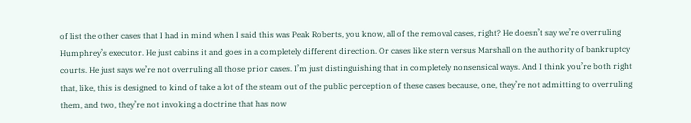of list the other cases that I had in mind when I said this was Peak Roberts, you know, all of the removal cases, right? He doesn’t say we’re overruling Humphrey’s executor. He just cabins it and goes in a completely different direction. Or cases like stern versus Marshall on the authority of bankruptcy courts. He just says we’re not overruling all those prior cases. I’m just distinguishing that in completely nonsensical ways. And I think you’re both right that, like, this is designed to kind of take a lot of the steam out of the public perception of these cases because, one, they’re not admitting to overruling them, and two, they’re not invoking a doctrine that has now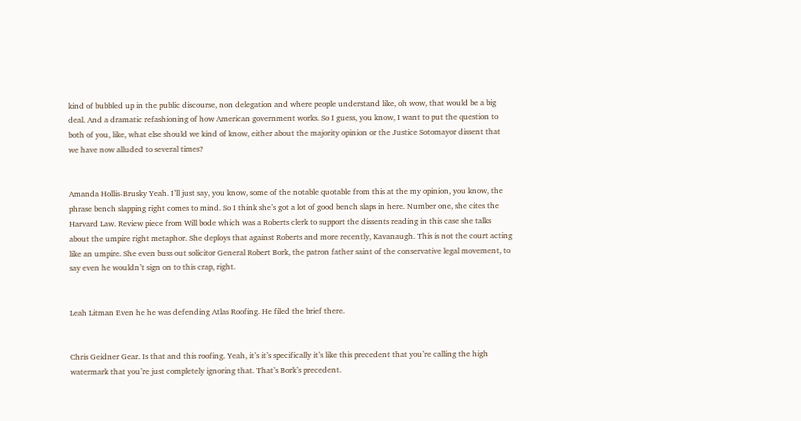kind of bubbled up in the public discourse, non delegation and where people understand like, oh wow, that would be a big deal. And a dramatic refashioning of how American government works. So I guess, you know, I want to put the question to both of you, like, what else should we kind of know, either about the majority opinion or the Justice Sotomayor dissent that we have now alluded to several times?


Amanda Hollis-Brusky Yeah. I’ll just say, you know, some of the notable quotable from this at the my opinion, you know, the phrase bench slapping right comes to mind. So I think she’s got a lot of good bench slaps in here. Number one, she cites the Harvard Law. Review piece from Will bode which was a Roberts clerk to support the dissents reading in this case she talks about the umpire right metaphor. She deploys that against Roberts and more recently, Kavanaugh. This is not the court acting like an umpire. She even buss out solicitor General Robert Bork, the patron father saint of the conservative legal movement, to say even he wouldn’t sign on to this crap, right.


Leah Litman Even he he was defending Atlas Roofing. He filed the brief there.


Chris Geidner Gear. Is that and this roofing. Yeah, it’s it’s specifically it’s like this precedent that you’re calling the high watermark that you’re just completely ignoring that. That’s Bork’s precedent.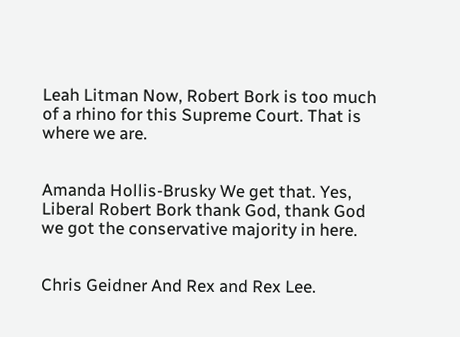Leah Litman Now, Robert Bork is too much of a rhino for this Supreme Court. That is where we are.


Amanda Hollis-Brusky We get that. Yes, Liberal Robert Bork thank God, thank God we got the conservative majority in here.


Chris Geidner And Rex and Rex Lee.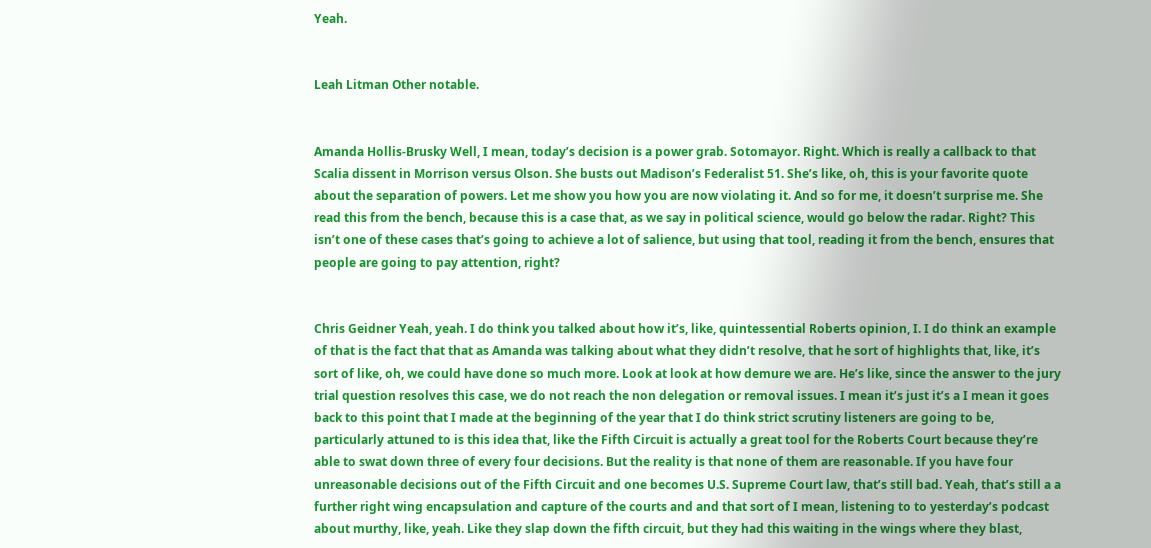Yeah.


Leah Litman Other notable.


Amanda Hollis-Brusky Well, I mean, today’s decision is a power grab. Sotomayor. Right. Which is really a callback to that Scalia dissent in Morrison versus Olson. She busts out Madison’s Federalist 51. She’s like, oh, this is your favorite quote about the separation of powers. Let me show you how you are now violating it. And so for me, it doesn’t surprise me. She read this from the bench, because this is a case that, as we say in political science, would go below the radar. Right? This isn’t one of these cases that’s going to achieve a lot of salience, but using that tool, reading it from the bench, ensures that people are going to pay attention, right?


Chris Geidner Yeah, yeah. I do think you talked about how it’s, like, quintessential Roberts opinion, I. I do think an example of that is the fact that that as Amanda was talking about what they didn’t resolve, that he sort of highlights that, like, it’s sort of like, oh, we could have done so much more. Look at look at how demure we are. He’s like, since the answer to the jury trial question resolves this case, we do not reach the non delegation or removal issues. I mean it’s just it’s a I mean it goes back to this point that I made at the beginning of the year that I do think strict scrutiny listeners are going to be, particularly attuned to is this idea that, like the Fifth Circuit is actually a great tool for the Roberts Court because they’re able to swat down three of every four decisions. But the reality is that none of them are reasonable. If you have four unreasonable decisions out of the Fifth Circuit and one becomes U.S. Supreme Court law, that’s still bad. Yeah, that’s still a a further right wing encapsulation and capture of the courts and and that sort of I mean, listening to to yesterday’s podcast about murthy, like, yeah. Like they slap down the fifth circuit, but they had this waiting in the wings where they blast,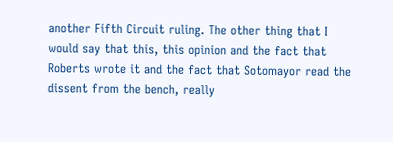another Fifth Circuit ruling. The other thing that I would say that this, this opinion and the fact that Roberts wrote it and the fact that Sotomayor read the dissent from the bench, really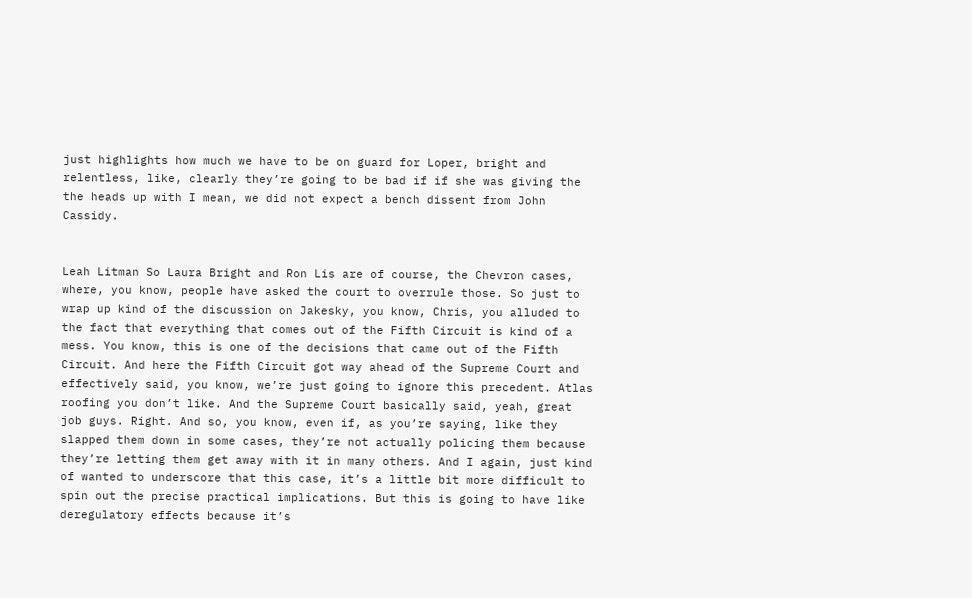just highlights how much we have to be on guard for Loper, bright and relentless, like, clearly they’re going to be bad if if she was giving the the heads up with I mean, we did not expect a bench dissent from John Cassidy.


Leah Litman So Laura Bright and Ron Lis are of course, the Chevron cases, where, you know, people have asked the court to overrule those. So just to wrap up kind of the discussion on Jakesky, you know, Chris, you alluded to the fact that everything that comes out of the Fifth Circuit is kind of a mess. You know, this is one of the decisions that came out of the Fifth Circuit. And here the Fifth Circuit got way ahead of the Supreme Court and effectively said, you know, we’re just going to ignore this precedent. Atlas roofing you don’t like. And the Supreme Court basically said, yeah, great job guys. Right. And so, you know, even if, as you’re saying, like they slapped them down in some cases, they’re not actually policing them because they’re letting them get away with it in many others. And I again, just kind of wanted to underscore that this case, it’s a little bit more difficult to spin out the precise practical implications. But this is going to have like deregulatory effects because it’s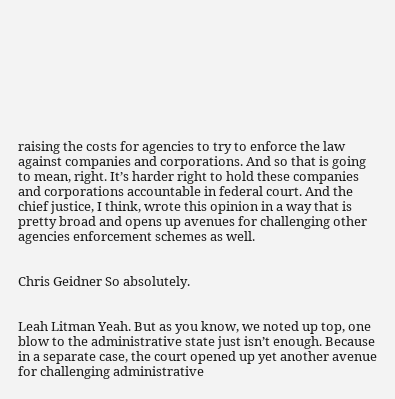raising the costs for agencies to try to enforce the law against companies and corporations. And so that is going to mean, right. It’s harder right to hold these companies and corporations accountable in federal court. And the chief justice, I think, wrote this opinion in a way that is pretty broad and opens up avenues for challenging other agencies enforcement schemes as well.


Chris Geidner So absolutely.


Leah Litman Yeah. But as you know, we noted up top, one blow to the administrative state just isn’t enough. Because in a separate case, the court opened up yet another avenue for challenging administrative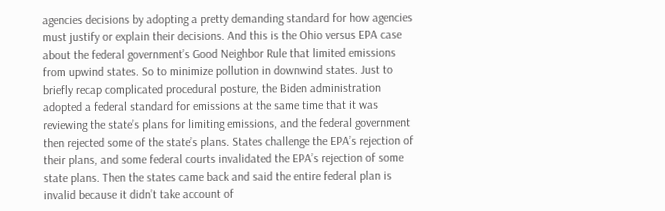agencies decisions by adopting a pretty demanding standard for how agencies must justify or explain their decisions. And this is the Ohio versus EPA case about the federal government’s Good Neighbor Rule that limited emissions from upwind states. So to minimize pollution in downwind states. Just to briefly recap complicated procedural posture, the Biden administration adopted a federal standard for emissions at the same time that it was reviewing the state’s plans for limiting emissions, and the federal government then rejected some of the state’s plans. States challenge the EPA’s rejection of their plans, and some federal courts invalidated the EPA’s rejection of some state plans. Then the states came back and said the entire federal plan is invalid because it didn’t take account of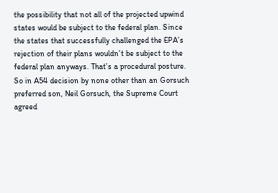the possibility that not all of the projected upwind states would be subject to the federal plan. Since the states that successfully challenged the EPA’s rejection of their plans wouldn’t be subject to the federal plan anyways. That’s a procedural posture. So in A54 decision by none other than an Gorsuch preferred son, Neil Gorsuch, the Supreme Court agreed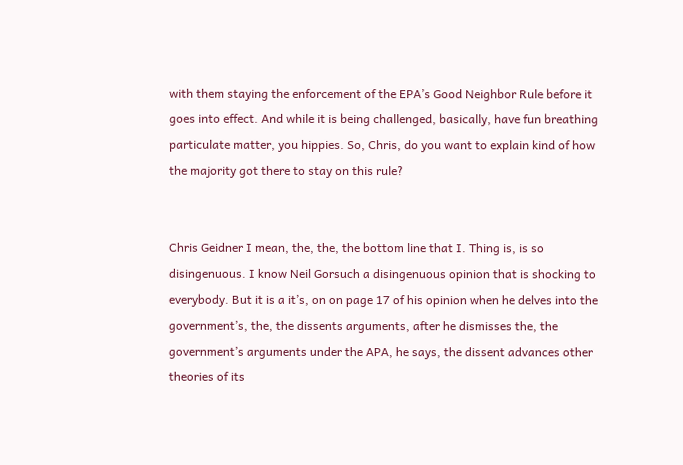with them staying the enforcement of the EPA’s Good Neighbor Rule before it goes into effect. And while it is being challenged, basically, have fun breathing particulate matter, you hippies. So, Chris, do you want to explain kind of how the majority got there to stay on this rule?


Chris Geidner I mean, the, the, the bottom line that I. Thing is, is so disingenuous. I know Neil Gorsuch a disingenuous opinion that is shocking to everybody. But it is a it’s, on on page 17 of his opinion when he delves into the government’s, the, the dissents arguments, after he dismisses the, the government’s arguments under the APA, he says, the dissent advances other theories of its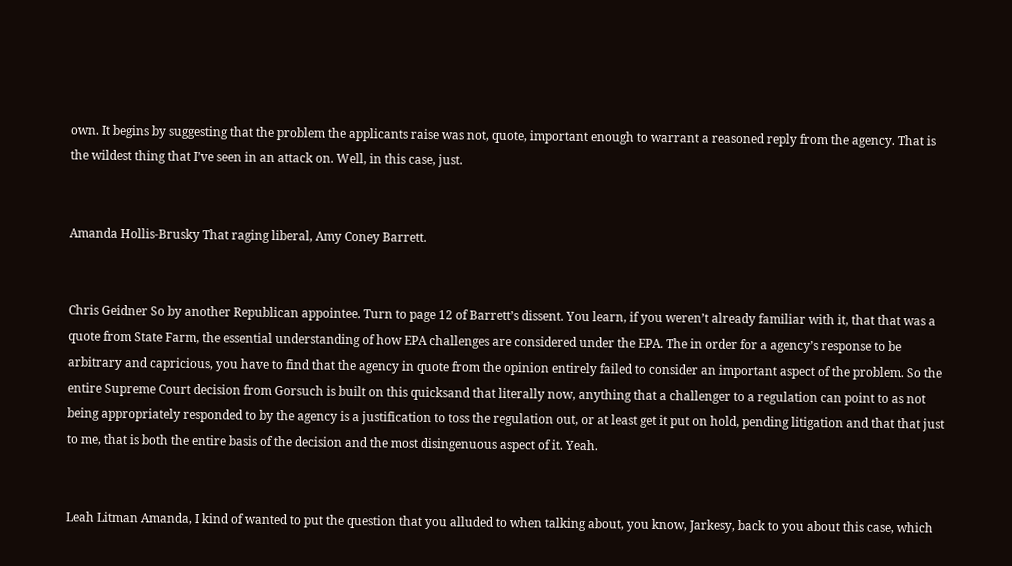own. It begins by suggesting that the problem the applicants raise was not, quote, important enough to warrant a reasoned reply from the agency. That is the wildest thing that I’ve seen in an attack on. Well, in this case, just.


Amanda Hollis-Brusky That raging liberal, Amy Coney Barrett.


Chris Geidner So by another Republican appointee. Turn to page 12 of Barrett’s dissent. You learn, if you weren’t already familiar with it, that that was a quote from State Farm, the essential understanding of how EPA challenges are considered under the EPA. The in order for a agency’s response to be arbitrary and capricious, you have to find that the agency in quote from the opinion entirely failed to consider an important aspect of the problem. So the entire Supreme Court decision from Gorsuch is built on this quicksand that literally now, anything that a challenger to a regulation can point to as not being appropriately responded to by the agency is a justification to toss the regulation out, or at least get it put on hold, pending litigation and that that just to me, that is both the entire basis of the decision and the most disingenuous aspect of it. Yeah.


Leah Litman Amanda, I kind of wanted to put the question that you alluded to when talking about, you know, Jarkesy, back to you about this case, which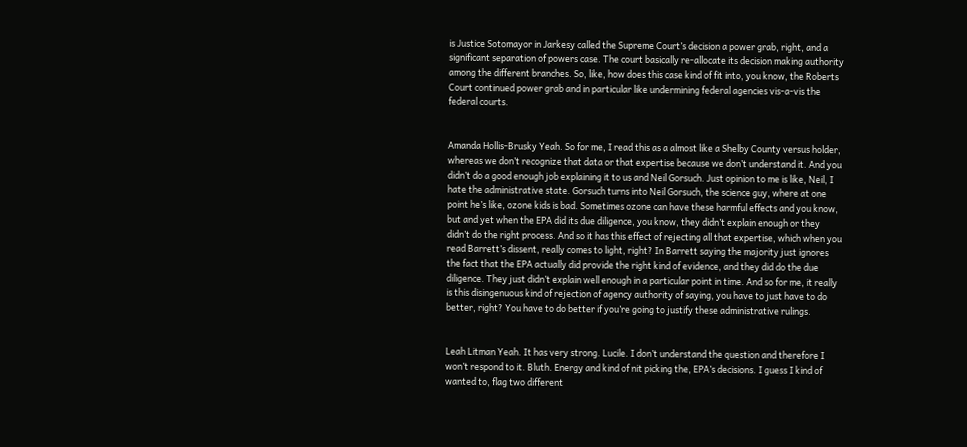is Justice Sotomayor in Jarkesy called the Supreme Court’s decision a power grab, right, and a significant separation of powers case. The court basically re-allocate its decision making authority among the different branches. So, like, how does this case kind of fit into, you know, the Roberts Court continued power grab and in particular like undermining federal agencies vis-a-vis the federal courts.


Amanda Hollis-Brusky Yeah. So for me, I read this as a almost like a Shelby County versus holder, whereas we don’t recognize that data or that expertise because we don’t understand it. And you didn’t do a good enough job explaining it to us and Neil Gorsuch. Just opinion to me is like, Neil, I hate the administrative state. Gorsuch turns into Neil Gorsuch, the science guy, where at one point he’s like, ozone kids is bad. Sometimes ozone can have these harmful effects and you know, but and yet when the EPA did its due diligence, you know, they didn’t explain enough or they didn’t do the right process. And so it has this effect of rejecting all that expertise, which when you read Barrett’s dissent, really comes to light, right? In Barrett saying the majority just ignores the fact that the EPA actually did provide the right kind of evidence, and they did do the due diligence. They just didn’t explain well enough in a particular point in time. And so for me, it really is this disingenuous kind of rejection of agency authority of saying, you have to just have to do better, right? You have to do better if you’re going to justify these administrative rulings.


Leah Litman Yeah. It has very strong. Lucile. I don’t understand the question and therefore I won’t respond to it. Bluth. Energy and kind of nit picking the, EPA’s decisions. I guess I kind of wanted to, flag two different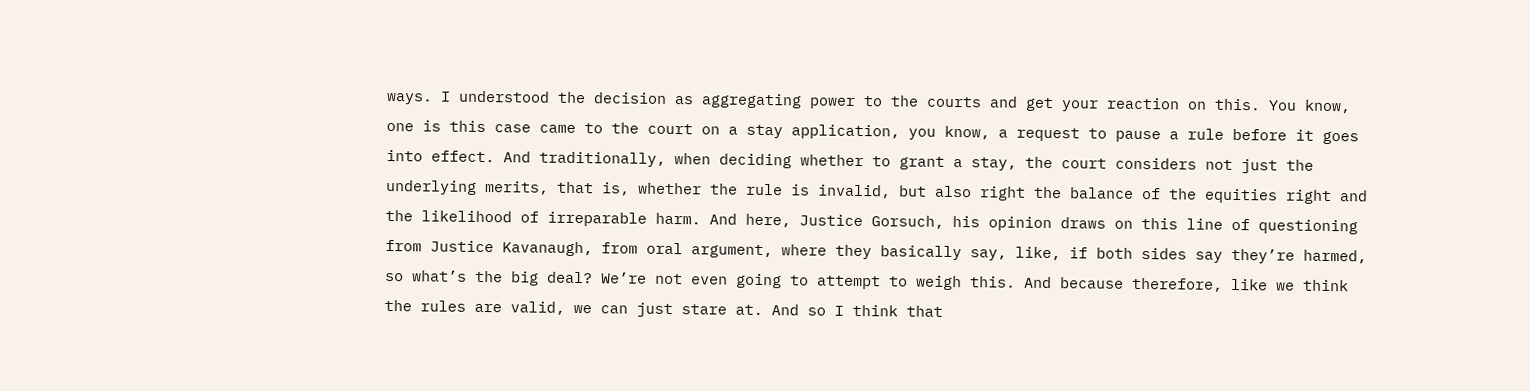ways. I understood the decision as aggregating power to the courts and get your reaction on this. You know, one is this case came to the court on a stay application, you know, a request to pause a rule before it goes into effect. And traditionally, when deciding whether to grant a stay, the court considers not just the underlying merits, that is, whether the rule is invalid, but also right the balance of the equities right and the likelihood of irreparable harm. And here, Justice Gorsuch, his opinion draws on this line of questioning from Justice Kavanaugh, from oral argument, where they basically say, like, if both sides say they’re harmed, so what’s the big deal? We’re not even going to attempt to weigh this. And because therefore, like we think the rules are valid, we can just stare at. And so I think that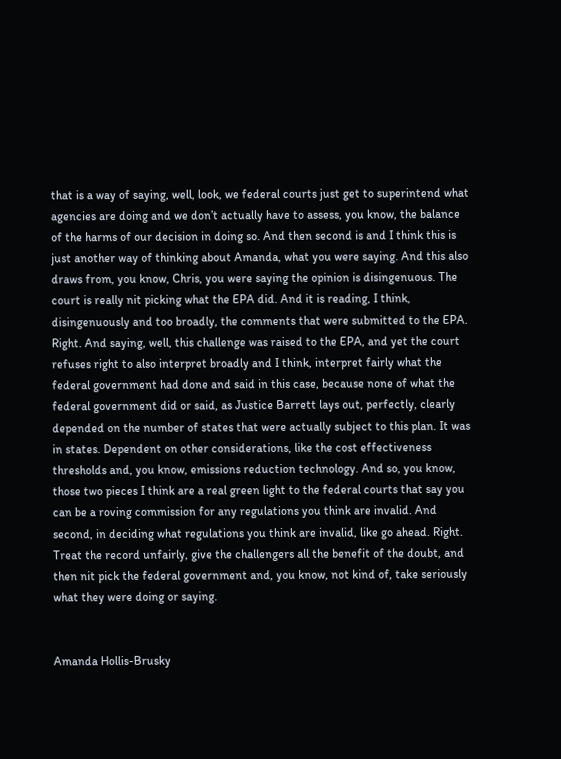that is a way of saying, well, look, we federal courts just get to superintend what agencies are doing and we don’t actually have to assess, you know, the balance of the harms of our decision in doing so. And then second is and I think this is just another way of thinking about Amanda, what you were saying. And this also draws from, you know, Chris, you were saying the opinion is disingenuous. The court is really nit picking what the EPA did. And it is reading, I think, disingenuously and too broadly, the comments that were submitted to the EPA. Right. And saying, well, this challenge was raised to the EPA, and yet the court refuses right to also interpret broadly and I think, interpret fairly what the federal government had done and said in this case, because none of what the federal government did or said, as Justice Barrett lays out, perfectly, clearly depended on the number of states that were actually subject to this plan. It was in states. Dependent on other considerations, like the cost effectiveness thresholds and, you know, emissions reduction technology. And so, you know, those two pieces I think are a real green light to the federal courts that say you can be a roving commission for any regulations you think are invalid. And second, in deciding what regulations you think are invalid, like go ahead. Right. Treat the record unfairly, give the challengers all the benefit of the doubt, and then nit pick the federal government and, you know, not kind of, take seriously what they were doing or saying.


Amanda Hollis-Brusky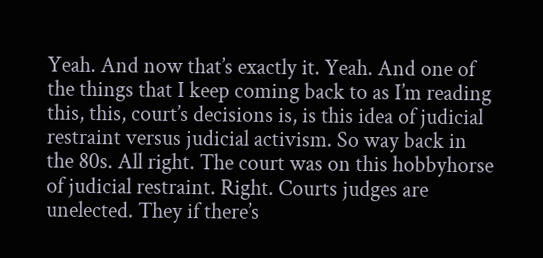Yeah. And now that’s exactly it. Yeah. And one of the things that I keep coming back to as I’m reading this, this, court’s decisions is, is this idea of judicial restraint versus judicial activism. So way back in the 80s. All right. The court was on this hobbyhorse of judicial restraint. Right. Courts judges are unelected. They if there’s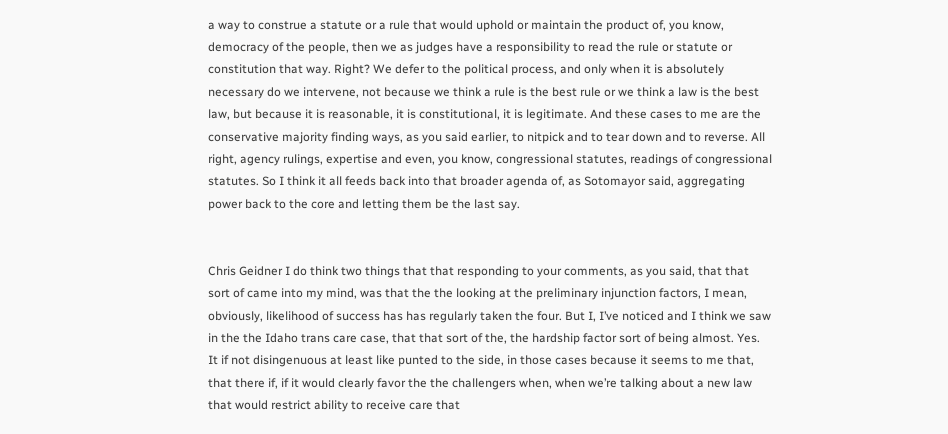a way to construe a statute or a rule that would uphold or maintain the product of, you know, democracy of the people, then we as judges have a responsibility to read the rule or statute or constitution that way. Right? We defer to the political process, and only when it is absolutely necessary do we intervene, not because we think a rule is the best rule or we think a law is the best law, but because it is reasonable, it is constitutional, it is legitimate. And these cases to me are the conservative majority finding ways, as you said earlier, to nitpick and to tear down and to reverse. All right, agency rulings, expertise and even, you know, congressional statutes, readings of congressional statutes. So I think it all feeds back into that broader agenda of, as Sotomayor said, aggregating power back to the core and letting them be the last say.


Chris Geidner I do think two things that that responding to your comments, as you said, that that sort of came into my mind, was that the the looking at the preliminary injunction factors, I mean, obviously, likelihood of success has has regularly taken the four. But I, I’ve noticed and I think we saw in the the Idaho trans care case, that that sort of the, the hardship factor sort of being almost. Yes. It if not disingenuous at least like punted to the side, in those cases because it seems to me that, that there if, if it would clearly favor the the challengers when, when we’re talking about a new law that would restrict ability to receive care that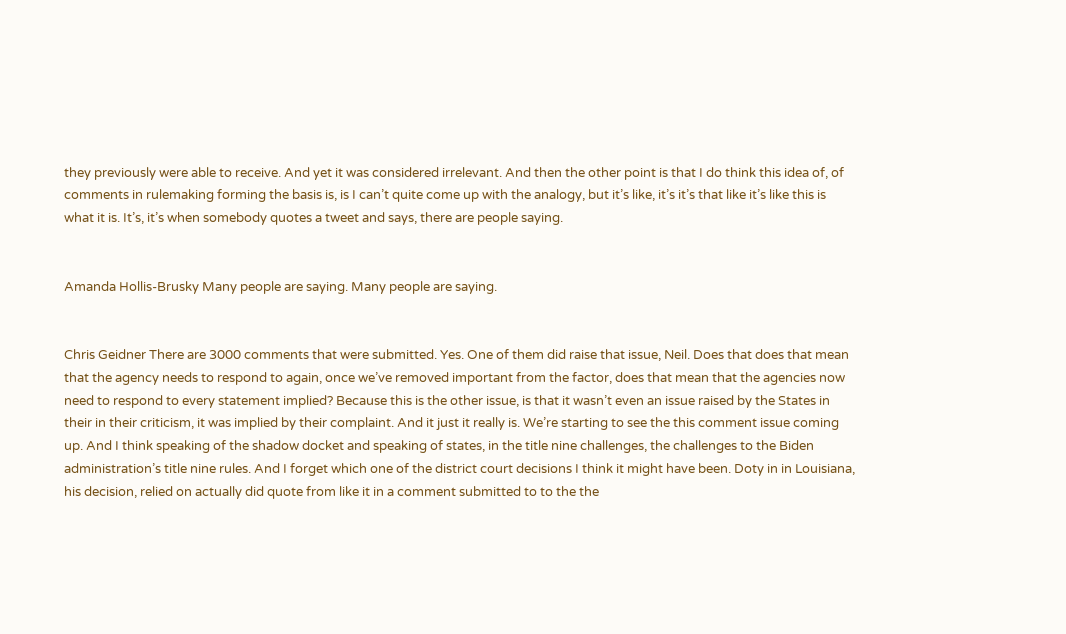they previously were able to receive. And yet it was considered irrelevant. And then the other point is that I do think this idea of, of comments in rulemaking forming the basis is, is I can’t quite come up with the analogy, but it’s like, it’s it’s that like it’s like this is what it is. It’s, it’s when somebody quotes a tweet and says, there are people saying.


Amanda Hollis-Brusky Many people are saying. Many people are saying.


Chris Geidner There are 3000 comments that were submitted. Yes. One of them did raise that issue, Neil. Does that does that mean that the agency needs to respond to again, once we’ve removed important from the factor, does that mean that the agencies now need to respond to every statement implied? Because this is the other issue, is that it wasn’t even an issue raised by the States in their in their criticism, it was implied by their complaint. And it just it really is. We’re starting to see the this comment issue coming up. And I think speaking of the shadow docket and speaking of states, in the title nine challenges, the challenges to the Biden administration’s title nine rules. And I forget which one of the district court decisions I think it might have been. Doty in in Louisiana, his decision, relied on actually did quote from like it in a comment submitted to to the the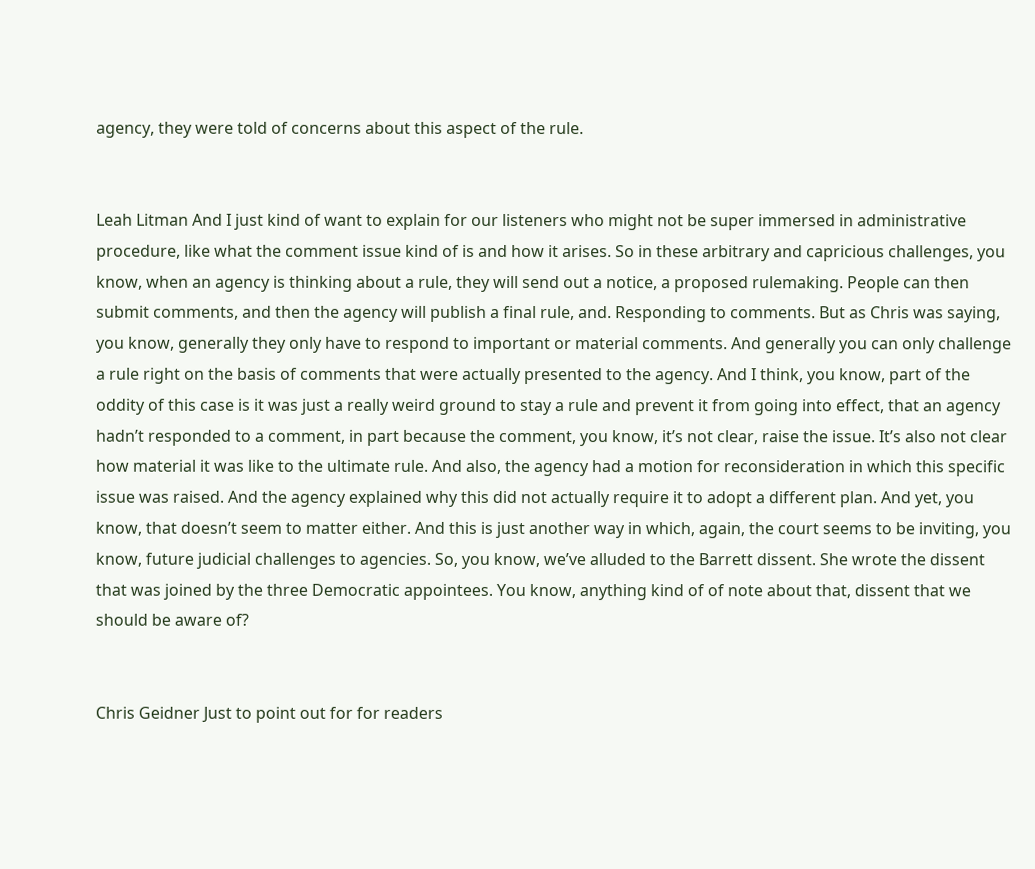agency, they were told of concerns about this aspect of the rule.


Leah Litman And I just kind of want to explain for our listeners who might not be super immersed in administrative procedure, like what the comment issue kind of is and how it arises. So in these arbitrary and capricious challenges, you know, when an agency is thinking about a rule, they will send out a notice, a proposed rulemaking. People can then submit comments, and then the agency will publish a final rule, and. Responding to comments. But as Chris was saying, you know, generally they only have to respond to important or material comments. And generally you can only challenge a rule right on the basis of comments that were actually presented to the agency. And I think, you know, part of the oddity of this case is it was just a really weird ground to stay a rule and prevent it from going into effect, that an agency hadn’t responded to a comment, in part because the comment, you know, it’s not clear, raise the issue. It’s also not clear how material it was like to the ultimate rule. And also, the agency had a motion for reconsideration in which this specific issue was raised. And the agency explained why this did not actually require it to adopt a different plan. And yet, you know, that doesn’t seem to matter either. And this is just another way in which, again, the court seems to be inviting, you know, future judicial challenges to agencies. So, you know, we’ve alluded to the Barrett dissent. She wrote the dissent that was joined by the three Democratic appointees. You know, anything kind of of note about that, dissent that we should be aware of?


Chris Geidner Just to point out for for readers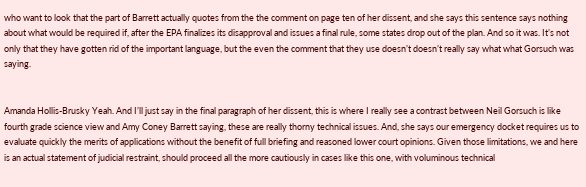who want to look that the part of Barrett actually quotes from the the comment on page ten of her dissent, and she says this sentence says nothing about what would be required if, after the EPA finalizes its disapproval and issues a final rule, some states drop out of the plan. And so it was. It’s not only that they have gotten rid of the important language, but the even the comment that they use doesn’t doesn’t really say what what Gorsuch was saying.


Amanda Hollis-Brusky Yeah. And I’ll just say in the final paragraph of her dissent, this is where I really see a contrast between Neil Gorsuch is like fourth grade science view and Amy Coney Barrett saying, these are really thorny technical issues. And, she says our emergency docket requires us to evaluate quickly the merits of applications without the benefit of full briefing and reasoned lower court opinions. Given those limitations, we and here is an actual statement of judicial restraint, should proceed all the more cautiously in cases like this one, with voluminous technical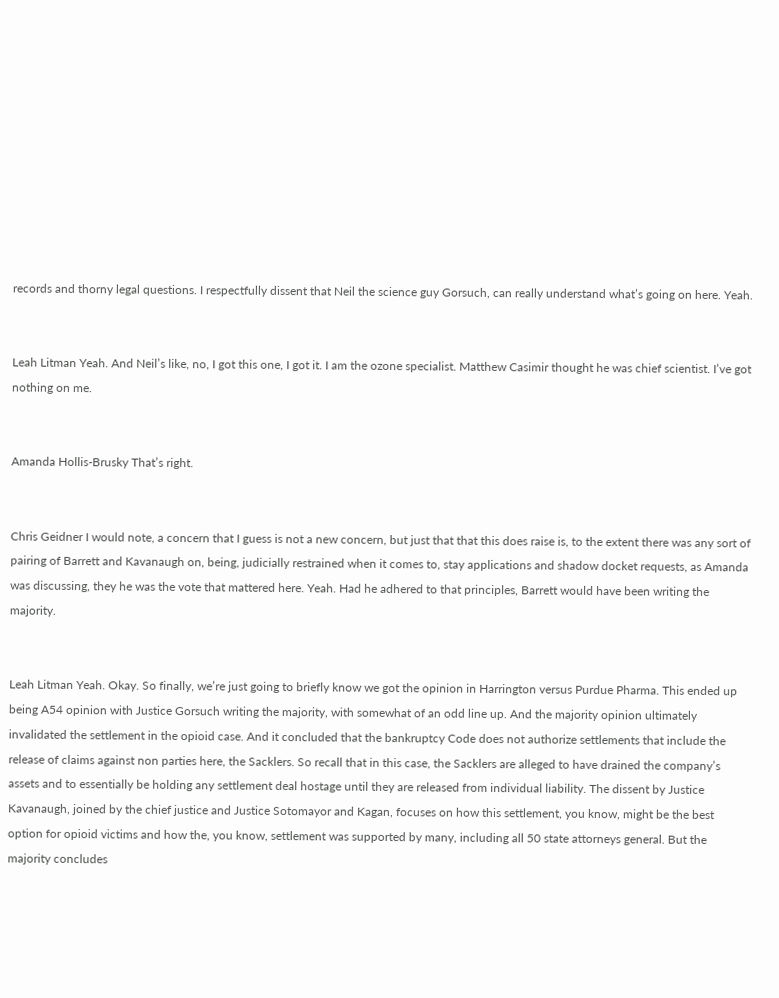records and thorny legal questions. I respectfully dissent that Neil the science guy Gorsuch, can really understand what’s going on here. Yeah.


Leah Litman Yeah. And Neil’s like, no, I got this one, I got it. I am the ozone specialist. Matthew Casimir thought he was chief scientist. I’ve got nothing on me.


Amanda Hollis-Brusky That’s right.


Chris Geidner I would note, a concern that I guess is not a new concern, but just that that this does raise is, to the extent there was any sort of pairing of Barrett and Kavanaugh on, being, judicially restrained when it comes to, stay applications and shadow docket requests, as Amanda was discussing, they he was the vote that mattered here. Yeah. Had he adhered to that principles, Barrett would have been writing the majority.


Leah Litman Yeah. Okay. So finally, we’re just going to briefly know we got the opinion in Harrington versus Purdue Pharma. This ended up being A54 opinion with Justice Gorsuch writing the majority, with somewhat of an odd line up. And the majority opinion ultimately invalidated the settlement in the opioid case. And it concluded that the bankruptcy Code does not authorize settlements that include the release of claims against non parties here, the Sacklers. So recall that in this case, the Sacklers are alleged to have drained the company’s assets and to essentially be holding any settlement deal hostage until they are released from individual liability. The dissent by Justice Kavanaugh, joined by the chief justice and Justice Sotomayor and Kagan, focuses on how this settlement, you know, might be the best option for opioid victims and how the, you know, settlement was supported by many, including all 50 state attorneys general. But the majority concludes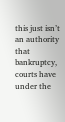this just isn’t an authority that bankruptcy, courts have under the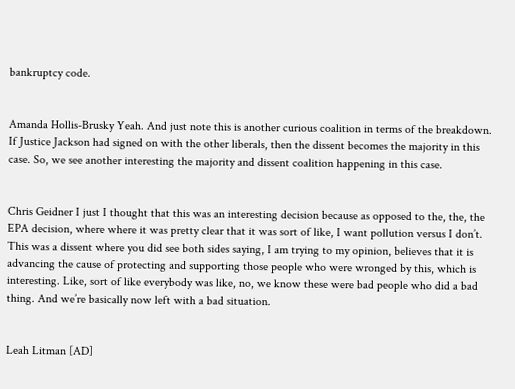bankruptcy code.


Amanda Hollis-Brusky Yeah. And just note this is another curious coalition in terms of the breakdown. If Justice Jackson had signed on with the other liberals, then the dissent becomes the majority in this case. So, we see another interesting the majority and dissent coalition happening in this case.


Chris Geidner I just I thought that this was an interesting decision because as opposed to the, the, the EPA decision, where where it was pretty clear that it was sort of like, I want pollution versus I don’t. This was a dissent where you did see both sides saying, I am trying to my opinion, believes that it is advancing the cause of protecting and supporting those people who were wronged by this, which is interesting. Like, sort of like everybody was like, no, we know these were bad people who did a bad thing. And we’re basically now left with a bad situation.


Leah Litman [AD]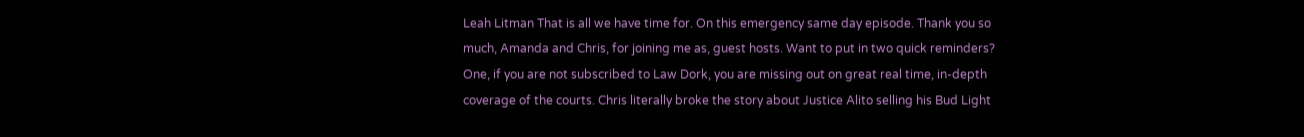Leah Litman That is all we have time for. On this emergency same day episode. Thank you so much, Amanda and Chris, for joining me as, guest hosts. Want to put in two quick reminders? One, if you are not subscribed to Law Dork, you are missing out on great real time, in-depth coverage of the courts. Chris literally broke the story about Justice Alito selling his Bud Light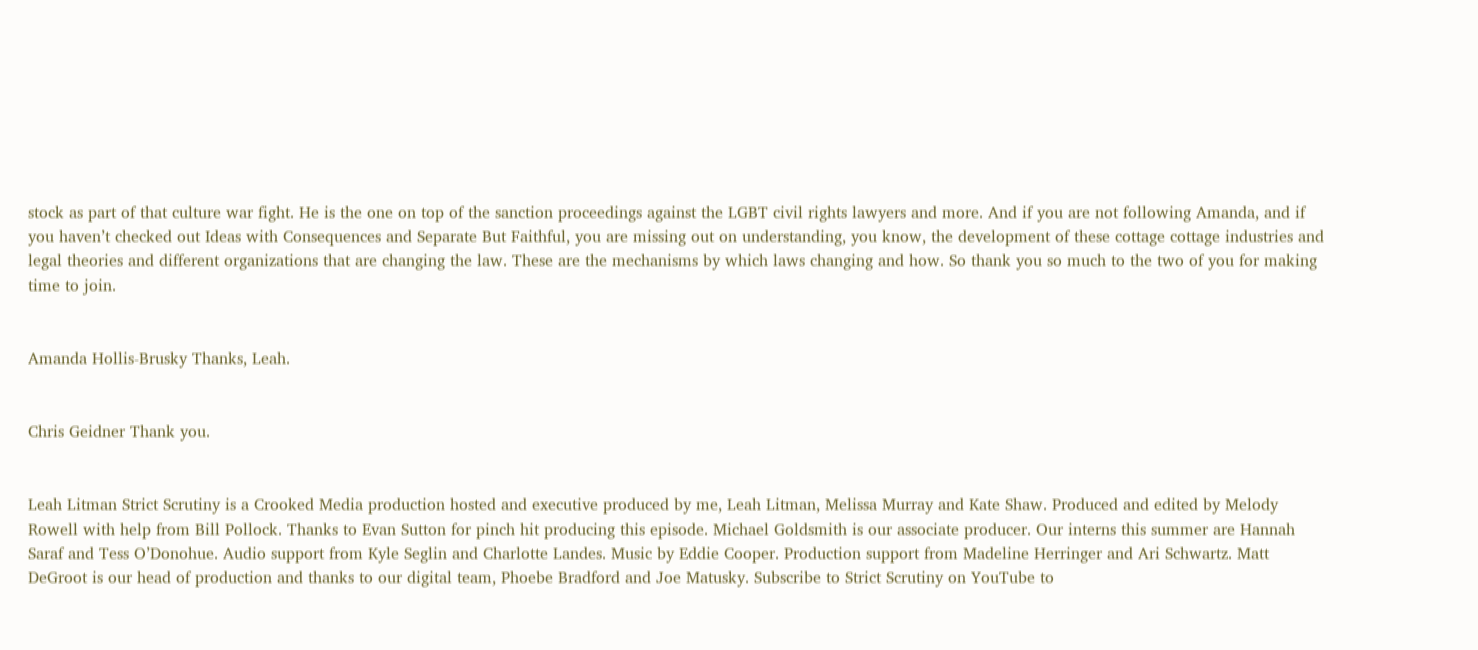stock as part of that culture war fight. He is the one on top of the sanction proceedings against the LGBT civil rights lawyers and more. And if you are not following Amanda, and if you haven’t checked out Ideas with Consequences and Separate But Faithful, you are missing out on understanding, you know, the development of these cottage cottage industries and legal theories and different organizations that are changing the law. These are the mechanisms by which laws changing and how. So thank you so much to the two of you for making time to join.


Amanda Hollis-Brusky Thanks, Leah.


Chris Geidner Thank you.


Leah Litman Strict Scrutiny is a Crooked Media production hosted and executive produced by me, Leah Litman, Melissa Murray and Kate Shaw. Produced and edited by Melody Rowell with help from Bill Pollock. Thanks to Evan Sutton for pinch hit producing this episode. Michael Goldsmith is our associate producer. Our interns this summer are Hannah Saraf and Tess O’Donohue. Audio support from Kyle Seglin and Charlotte Landes. Music by Eddie Cooper. Production support from Madeline Herringer and Ari Schwartz. Matt DeGroot is our head of production and thanks to our digital team, Phoebe Bradford and Joe Matusky. Subscribe to Strict Scrutiny on YouTube to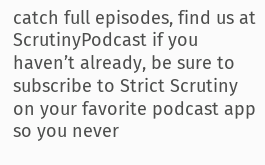catch full episodes, find us at ScrutinyPodcast if you haven’t already, be sure to subscribe to Strict Scrutiny on your favorite podcast app so you never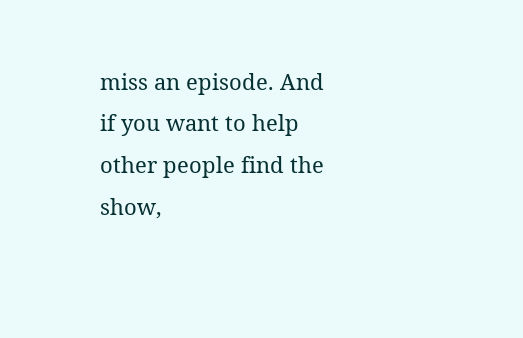miss an episode. And if you want to help other people find the show,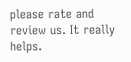please rate and review us. It really helps.